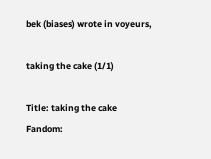bek (biases) wrote in voyeurs,

taking the cake (1/1)

Title: taking the cake
Fandom: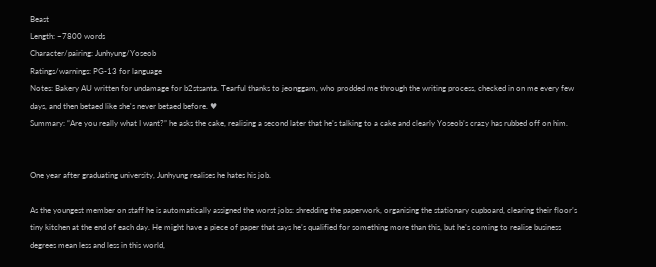Beast
Length: ~7800 words
Character/pairing: Junhyung/Yoseob
Ratings/warnings: PG-13 for language
Notes: Bakery AU written for undamage for b2stsanta. Tearful thanks to jeonggam, who prodded me through the writing process, checked in on me every few days, and then betaed like she's never betaed before. ♥
Summary: “Are you really what I want?” he asks the cake, realising a second later that he’s talking to a cake and clearly Yoseob’s crazy has rubbed off on him.


One year after graduating university, Junhyung realises he hates his job.

As the youngest member on staff he is automatically assigned the worst jobs: shredding the paperwork, organising the stationary cupboard, clearing their floor’s tiny kitchen at the end of each day. He might have a piece of paper that says he’s qualified for something more than this, but he’s coming to realise business degrees mean less and less in this world,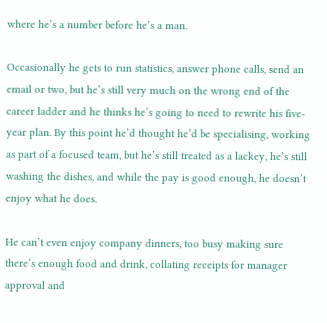where he’s a number before he’s a man.

Occasionally he gets to run statistics, answer phone calls, send an email or two, but he’s still very much on the wrong end of the career ladder and he thinks he’s going to need to rewrite his five-year plan. By this point he’d thought he’d be specialising, working as part of a focused team, but he’s still treated as a lackey, he’s still washing the dishes, and while the pay is good enough, he doesn’t enjoy what he does.

He can’t even enjoy company dinners, too busy making sure there’s enough food and drink, collating receipts for manager approval and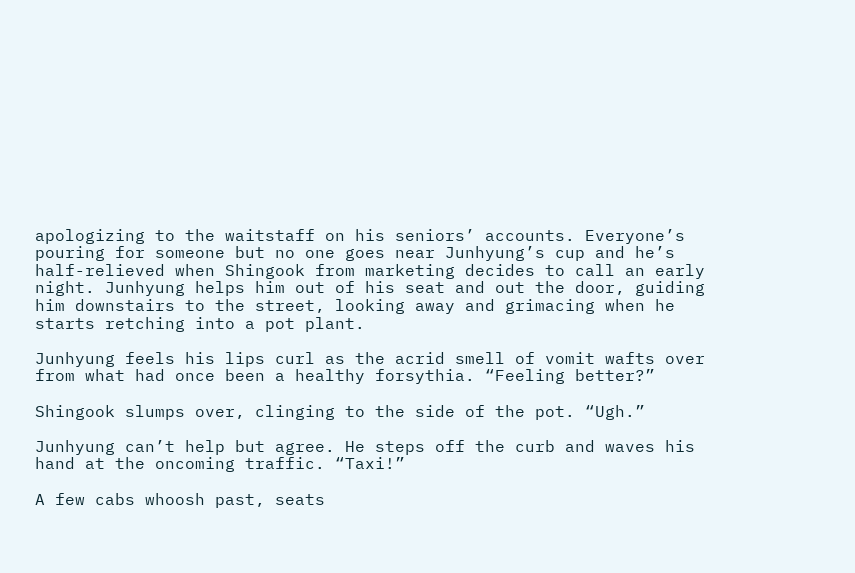apologizing to the waitstaff on his seniors’ accounts. Everyone’s pouring for someone but no one goes near Junhyung’s cup and he’s half-relieved when Shingook from marketing decides to call an early night. Junhyung helps him out of his seat and out the door, guiding him downstairs to the street, looking away and grimacing when he starts retching into a pot plant.

Junhyung feels his lips curl as the acrid smell of vomit wafts over from what had once been a healthy forsythia. “Feeling better?”

Shingook slumps over, clinging to the side of the pot. “Ugh.”

Junhyung can’t help but agree. He steps off the curb and waves his hand at the oncoming traffic. “Taxi!”

A few cabs whoosh past, seats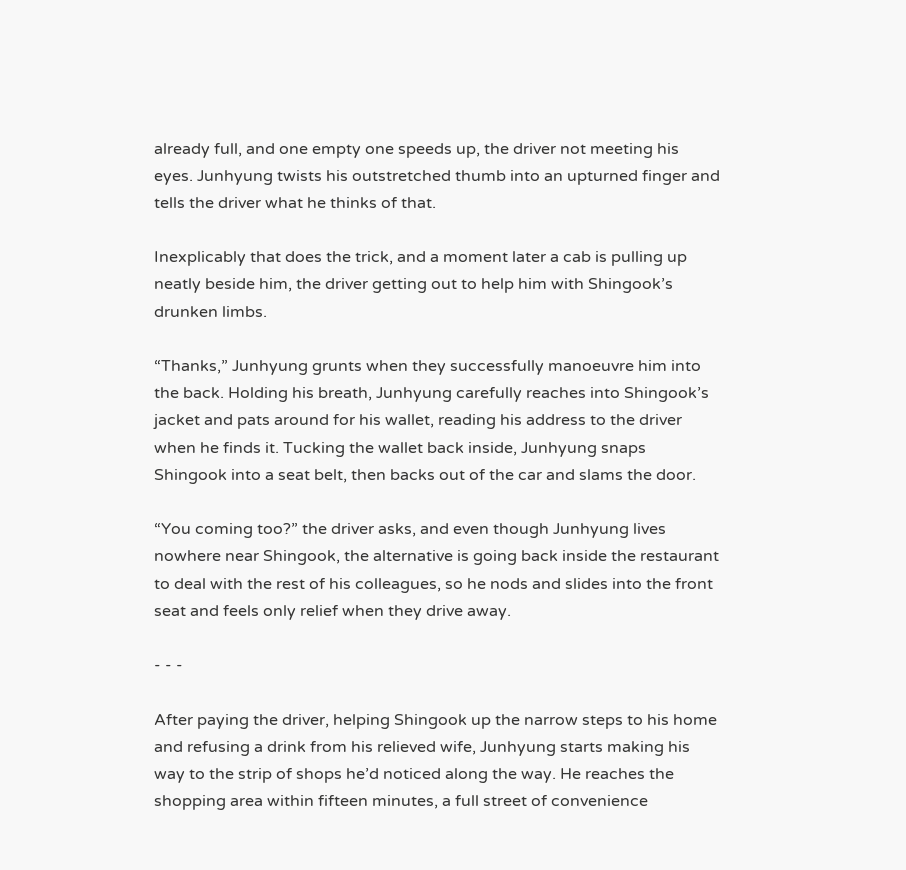already full, and one empty one speeds up, the driver not meeting his eyes. Junhyung twists his outstretched thumb into an upturned finger and tells the driver what he thinks of that.

Inexplicably that does the trick, and a moment later a cab is pulling up neatly beside him, the driver getting out to help him with Shingook’s drunken limbs.

“Thanks,” Junhyung grunts when they successfully manoeuvre him into the back. Holding his breath, Junhyung carefully reaches into Shingook’s jacket and pats around for his wallet, reading his address to the driver when he finds it. Tucking the wallet back inside, Junhyung snaps Shingook into a seat belt, then backs out of the car and slams the door.

“You coming too?” the driver asks, and even though Junhyung lives nowhere near Shingook, the alternative is going back inside the restaurant to deal with the rest of his colleagues, so he nods and slides into the front seat and feels only relief when they drive away.

- - -

After paying the driver, helping Shingook up the narrow steps to his home and refusing a drink from his relieved wife, Junhyung starts making his way to the strip of shops he’d noticed along the way. He reaches the shopping area within fifteen minutes, a full street of convenience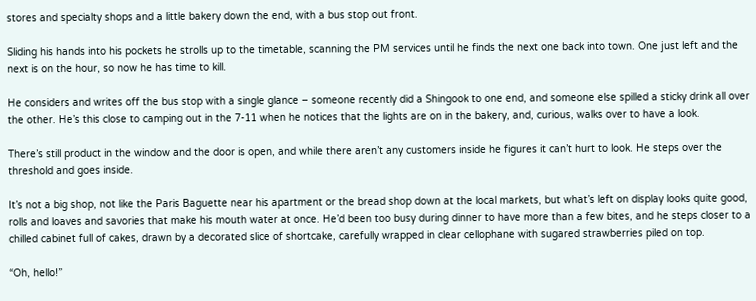stores and specialty shops and a little bakery down the end, with a bus stop out front.

Sliding his hands into his pockets he strolls up to the timetable, scanning the PM services until he finds the next one back into town. One just left and the next is on the hour, so now he has time to kill.

He considers and writes off the bus stop with a single glance – someone recently did a Shingook to one end, and someone else spilled a sticky drink all over the other. He’s this close to camping out in the 7-11 when he notices that the lights are on in the bakery, and, curious, walks over to have a look.

There’s still product in the window and the door is open, and while there aren’t any customers inside he figures it can’t hurt to look. He steps over the threshold and goes inside.

It’s not a big shop, not like the Paris Baguette near his apartment or the bread shop down at the local markets, but what’s left on display looks quite good, rolls and loaves and savories that make his mouth water at once. He’d been too busy during dinner to have more than a few bites, and he steps closer to a chilled cabinet full of cakes, drawn by a decorated slice of shortcake, carefully wrapped in clear cellophane with sugared strawberries piled on top.

“Oh, hello!”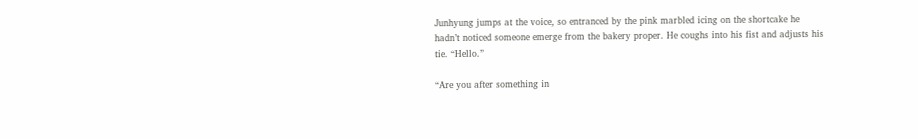Junhyung jumps at the voice, so entranced by the pink marbled icing on the shortcake he hadn’t noticed someone emerge from the bakery proper. He coughs into his fist and adjusts his tie. “Hello.”

“Are you after something in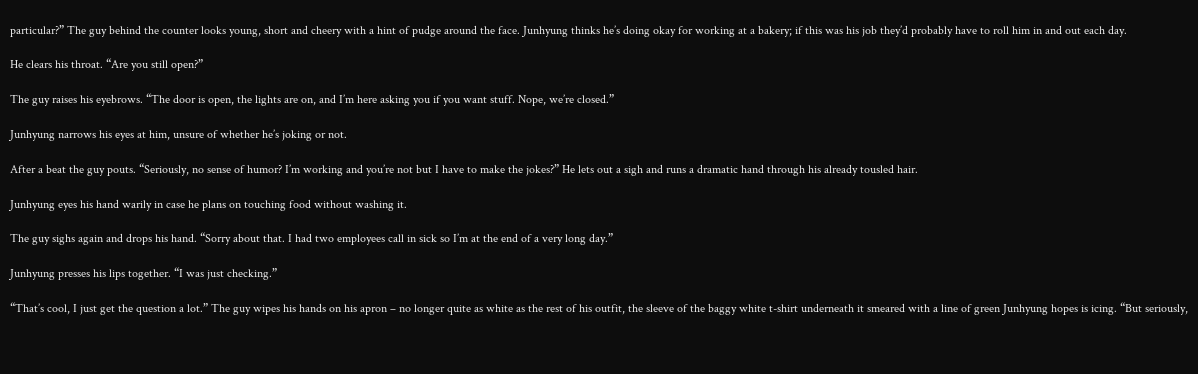particular?” The guy behind the counter looks young, short and cheery with a hint of pudge around the face. Junhyung thinks he’s doing okay for working at a bakery; if this was his job they’d probably have to roll him in and out each day.

He clears his throat. “Are you still open?”

The guy raises his eyebrows. “The door is open, the lights are on, and I’m here asking you if you want stuff. Nope, we’re closed.”

Junhyung narrows his eyes at him, unsure of whether he’s joking or not.

After a beat the guy pouts. “Seriously, no sense of humor? I’m working and you’re not but I have to make the jokes?” He lets out a sigh and runs a dramatic hand through his already tousled hair.

Junhyung eyes his hand warily in case he plans on touching food without washing it.

The guy sighs again and drops his hand. “Sorry about that. I had two employees call in sick so I’m at the end of a very long day.”

Junhyung presses his lips together. “I was just checking.”

“That’s cool, I just get the question a lot.” The guy wipes his hands on his apron – no longer quite as white as the rest of his outfit, the sleeve of the baggy white t-shirt underneath it smeared with a line of green Junhyung hopes is icing. “But seriously,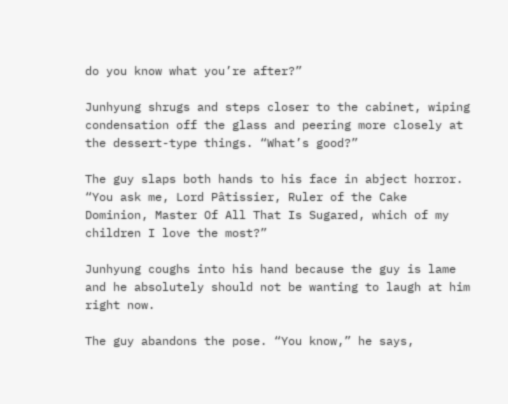do you know what you’re after?”

Junhyung shrugs and steps closer to the cabinet, wiping condensation off the glass and peering more closely at the dessert-type things. “What’s good?”

The guy slaps both hands to his face in abject horror. “You ask me, Lord Pâtissier, Ruler of the Cake Dominion, Master Of All That Is Sugared, which of my children I love the most?”

Junhyung coughs into his hand because the guy is lame and he absolutely should not be wanting to laugh at him right now.

The guy abandons the pose. “You know,” he says,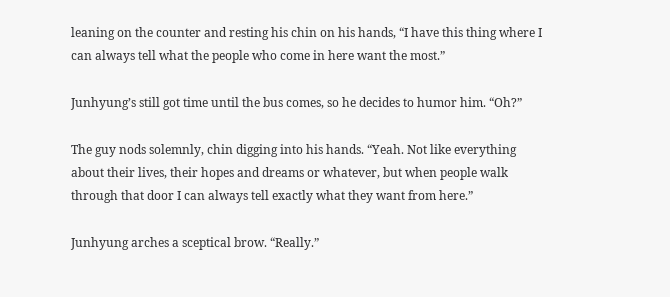leaning on the counter and resting his chin on his hands, “I have this thing where I can always tell what the people who come in here want the most.”

Junhyung’s still got time until the bus comes, so he decides to humor him. “Oh?”

The guy nods solemnly, chin digging into his hands. “Yeah. Not like everything about their lives, their hopes and dreams or whatever, but when people walk through that door I can always tell exactly what they want from here.”

Junhyung arches a sceptical brow. “Really.”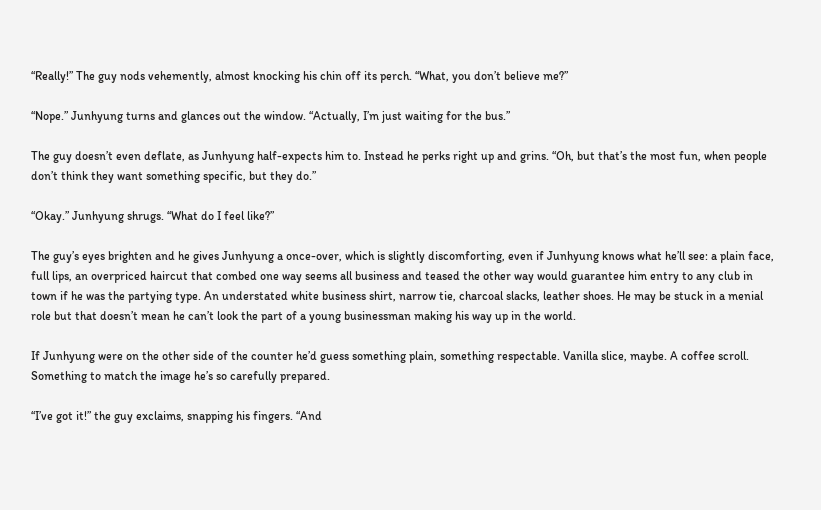“Really!” The guy nods vehemently, almost knocking his chin off its perch. “What, you don’t believe me?”

“Nope.” Junhyung turns and glances out the window. “Actually, I’m just waiting for the bus.”

The guy doesn’t even deflate, as Junhyung half-expects him to. Instead he perks right up and grins. “Oh, but that’s the most fun, when people don’t think they want something specific, but they do.”

“Okay.” Junhyung shrugs. “What do I feel like?”

The guy’s eyes brighten and he gives Junhyung a once-over, which is slightly discomforting, even if Junhyung knows what he’ll see: a plain face, full lips, an overpriced haircut that combed one way seems all business and teased the other way would guarantee him entry to any club in town if he was the partying type. An understated white business shirt, narrow tie, charcoal slacks, leather shoes. He may be stuck in a menial role but that doesn’t mean he can’t look the part of a young businessman making his way up in the world.

If Junhyung were on the other side of the counter he’d guess something plain, something respectable. Vanilla slice, maybe. A coffee scroll. Something to match the image he’s so carefully prepared.

“I’ve got it!” the guy exclaims, snapping his fingers. “And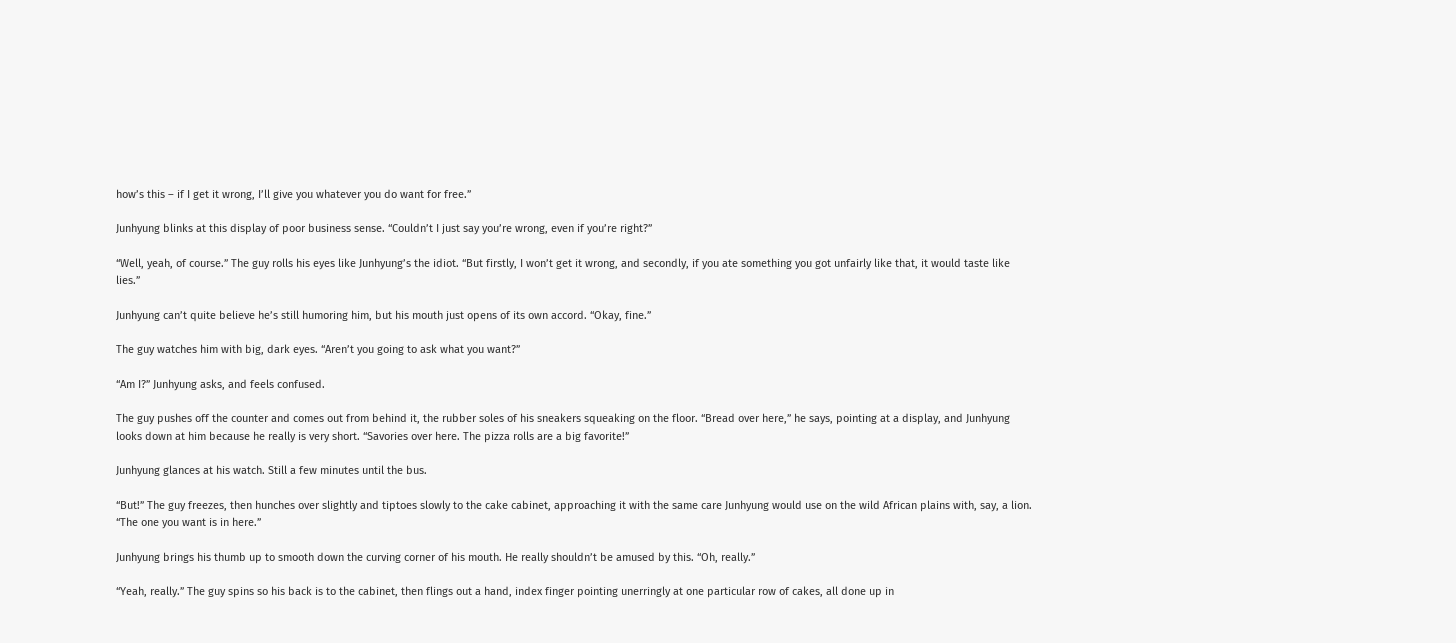how’s this – if I get it wrong, I’ll give you whatever you do want for free.”

Junhyung blinks at this display of poor business sense. “Couldn’t I just say you’re wrong, even if you’re right?”

“Well, yeah, of course.” The guy rolls his eyes like Junhyung’s the idiot. “But firstly, I won’t get it wrong, and secondly, if you ate something you got unfairly like that, it would taste like lies.”

Junhyung can’t quite believe he’s still humoring him, but his mouth just opens of its own accord. “Okay, fine.”

The guy watches him with big, dark eyes. “Aren’t you going to ask what you want?”

“Am I?” Junhyung asks, and feels confused.

The guy pushes off the counter and comes out from behind it, the rubber soles of his sneakers squeaking on the floor. “Bread over here,” he says, pointing at a display, and Junhyung looks down at him because he really is very short. “Savories over here. The pizza rolls are a big favorite!”

Junhyung glances at his watch. Still a few minutes until the bus.

“But!” The guy freezes, then hunches over slightly and tiptoes slowly to the cake cabinet, approaching it with the same care Junhyung would use on the wild African plains with, say, a lion. “The one you want is in here.”

Junhyung brings his thumb up to smooth down the curving corner of his mouth. He really shouldn’t be amused by this. “Oh, really.”

“Yeah, really.” The guy spins so his back is to the cabinet, then flings out a hand, index finger pointing unerringly at one particular row of cakes, all done up in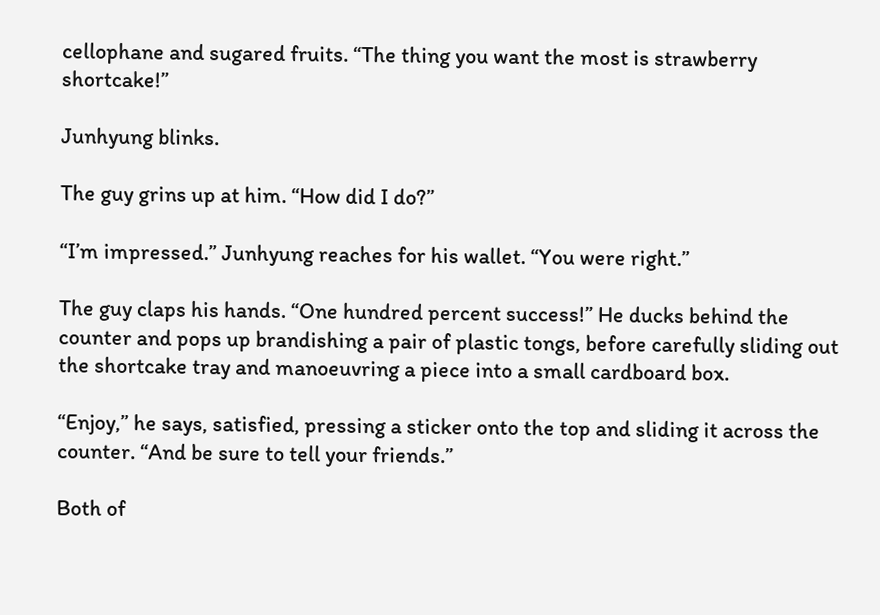cellophane and sugared fruits. “The thing you want the most is strawberry shortcake!”

Junhyung blinks.

The guy grins up at him. “How did I do?”

“I’m impressed.” Junhyung reaches for his wallet. “You were right.”

The guy claps his hands. “One hundred percent success!” He ducks behind the counter and pops up brandishing a pair of plastic tongs, before carefully sliding out the shortcake tray and manoeuvring a piece into a small cardboard box.

“Enjoy,” he says, satisfied, pressing a sticker onto the top and sliding it across the counter. “And be sure to tell your friends.”

Both of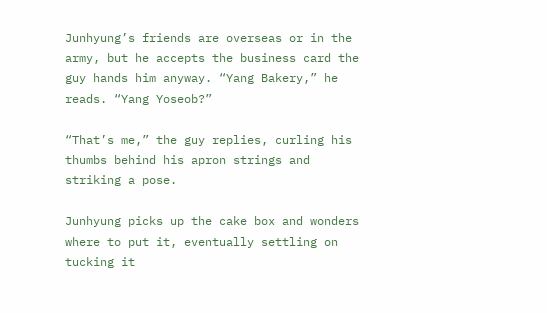Junhyung’s friends are overseas or in the army, but he accepts the business card the guy hands him anyway. “Yang Bakery,” he reads. “Yang Yoseob?”

“That’s me,” the guy replies, curling his thumbs behind his apron strings and striking a pose.

Junhyung picks up the cake box and wonders where to put it, eventually settling on tucking it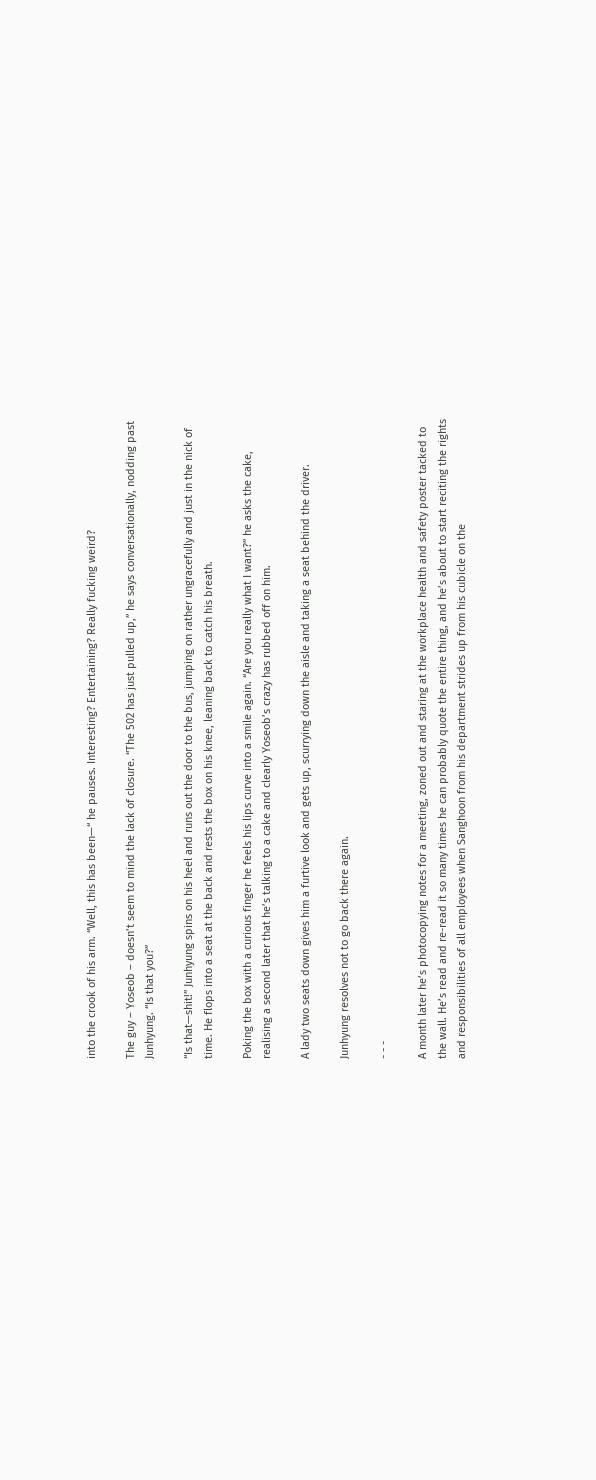into the crook of his arm. “Well, this has been—“ he pauses. Interesting? Entertaining? Really fucking weird?

The guy – Yoseob – doesn’t seem to mind the lack of closure. “The 502 has just pulled up,” he says conversationally, nodding past Junhyung. “Is that you?”

“Is that—shit!” Junhyung spins on his heel and runs out the door to the bus, jumping on rather ungracefully and just in the nick of time. He flops into a seat at the back and rests the box on his knee, leaning back to catch his breath.

Poking the box with a curious finger he feels his lips curve into a smile again. “Are you really what I want?” he asks the cake, realising a second later that he’s talking to a cake and clearly Yoseob’s crazy has rubbed off on him.

A lady two seats down gives him a furtive look and gets up, scurrying down the aisle and taking a seat behind the driver.

Junhyung resolves not to go back there again.

- - -

A month later he’s photocopying notes for a meeting, zoned out and staring at the workplace health and safety poster tacked to the wall. He’s read and re-read it so many times he can probably quote the entire thing, and he’s about to start reciting the rights and responsibilities of all employees when Sanghoon from his department strides up from his cubicle on the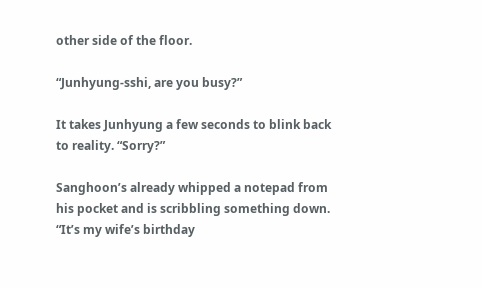other side of the floor.

“Junhyung-sshi, are you busy?”

It takes Junhyung a few seconds to blink back to reality. “Sorry?”

Sanghoon’s already whipped a notepad from his pocket and is scribbling something down. “It’s my wife’s birthday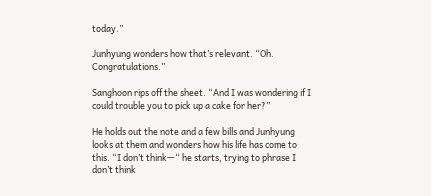today.”

Junhyung wonders how that’s relevant. “Oh. Congratulations.”

Sanghoon rips off the sheet. “And I was wondering if I could trouble you to pick up a cake for her?”

He holds out the note and a few bills and Junhyung looks at them and wonders how his life has come to this. “I don’t think—“ he starts, trying to phrase I don’t think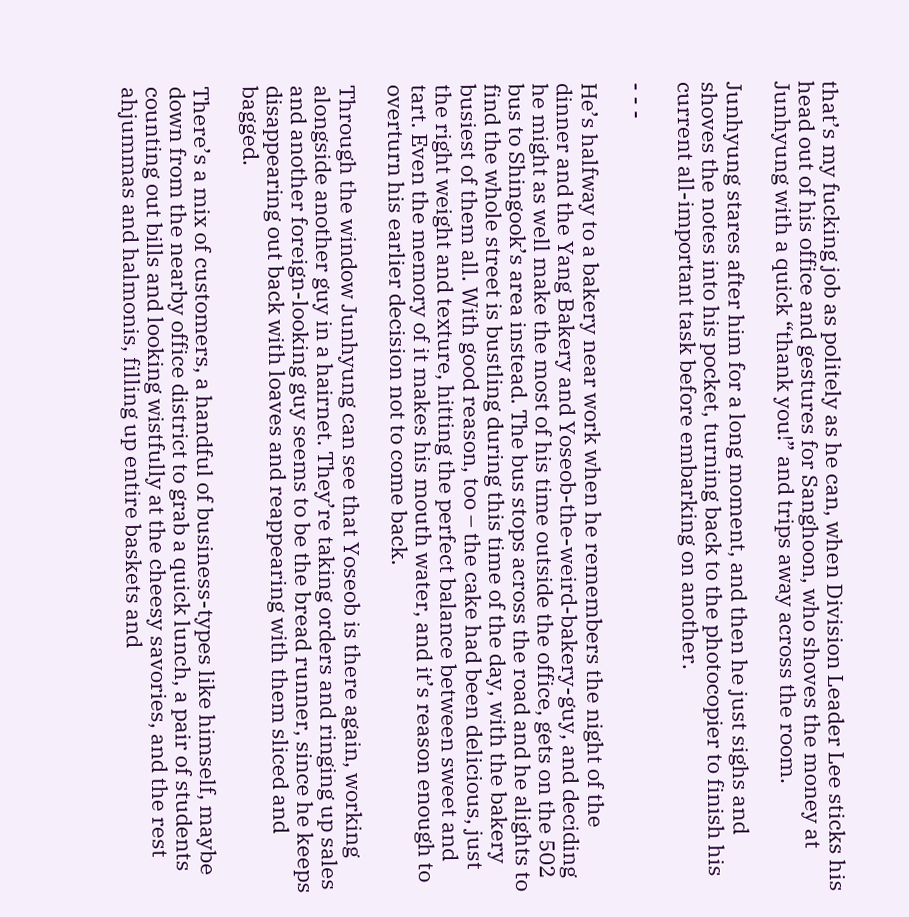that’s my fucking job as politely as he can, when Division Leader Lee sticks his head out of his office and gestures for Sanghoon, who shoves the money at Junhyung with a quick “thank you!” and trips away across the room.

Junhyung stares after him for a long moment, and then he just sighs and shoves the notes into his pocket, turning back to the photocopier to finish his current all-important task before embarking on another.

- - -

He’s halfway to a bakery near work when he remembers the night of the dinner and the Yang Bakery and Yoseob-the-weird-bakery-guy, and deciding he might as well make the most of his time outside the office, gets on the 502 bus to Shingook’s area instead. The bus stops across the road and he alights to find the whole street is bustling during this time of the day, with the bakery busiest of them all. With good reason, too – the cake had been delicious, just the right weight and texture, hitting the perfect balance between sweet and tart. Even the memory of it makes his mouth water, and it’s reason enough to overturn his earlier decision not to come back.

Through the window Junhyung can see that Yoseob is there again, working alongside another guy in a hairnet. They’re taking orders and ringing up sales and another foreign-looking guy seems to be the bread runner, since he keeps disappearing out back with loaves and reappearing with them sliced and bagged.

There’s a mix of customers, a handful of business-types like himself, maybe down from the nearby office district to grab a quick lunch, a pair of students counting out bills and looking wistfully at the cheesy savories, and the rest ahjummas and halmonis, filling up entire baskets and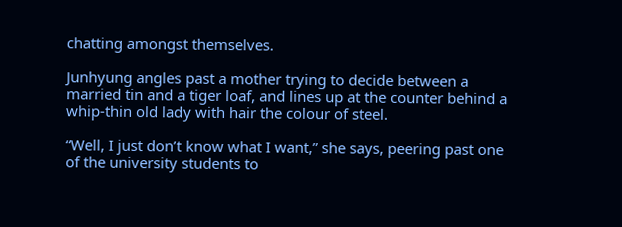chatting amongst themselves.

Junhyung angles past a mother trying to decide between a married tin and a tiger loaf, and lines up at the counter behind a whip-thin old lady with hair the colour of steel.

“Well, I just don’t know what I want,” she says, peering past one of the university students to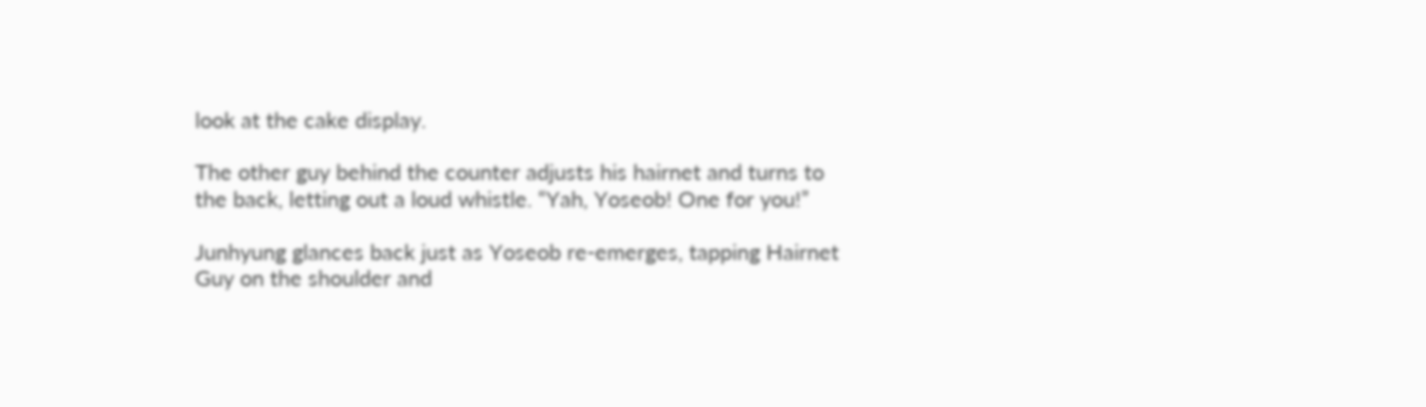look at the cake display.

The other guy behind the counter adjusts his hairnet and turns to the back, letting out a loud whistle. “Yah, Yoseob! One for you!”

Junhyung glances back just as Yoseob re-emerges, tapping Hairnet Guy on the shoulder and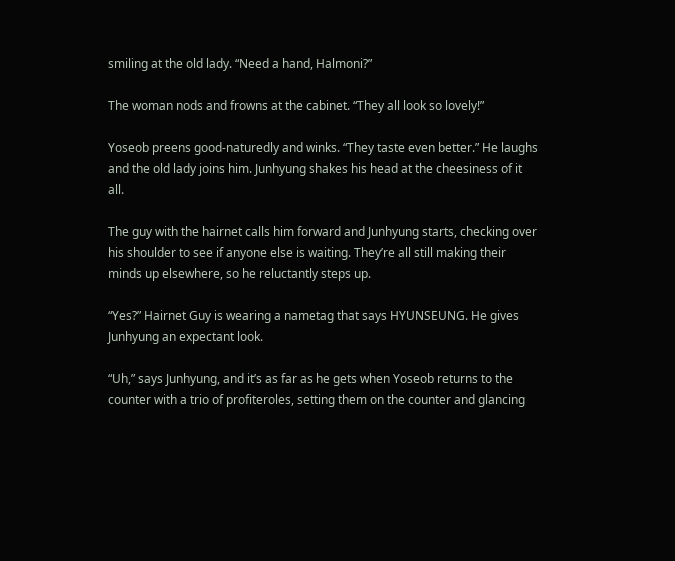smiling at the old lady. “Need a hand, Halmoni?”

The woman nods and frowns at the cabinet. “They all look so lovely!”

Yoseob preens good-naturedly and winks. “They taste even better.” He laughs and the old lady joins him. Junhyung shakes his head at the cheesiness of it all.

The guy with the hairnet calls him forward and Junhyung starts, checking over his shoulder to see if anyone else is waiting. They’re all still making their minds up elsewhere, so he reluctantly steps up.

“Yes?” Hairnet Guy is wearing a nametag that says HYUNSEUNG. He gives Junhyung an expectant look.

“Uh,” says Junhyung, and it’s as far as he gets when Yoseob returns to the counter with a trio of profiteroles, setting them on the counter and glancing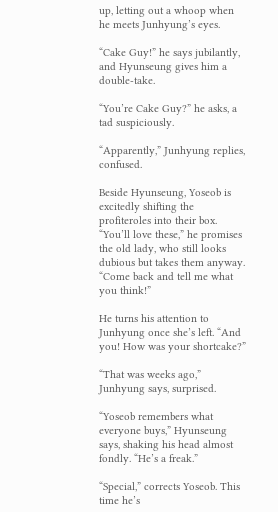up, letting out a whoop when he meets Junhyung’s eyes.

“Cake Guy!” he says jubilantly, and Hyunseung gives him a double-take.

“You’re Cake Guy?” he asks, a tad suspiciously.

“Apparently,” Junhyung replies, confused.

Beside Hyunseung, Yoseob is excitedly shifting the profiteroles into their box. “You’ll love these,” he promises the old lady, who still looks dubious but takes them anyway. “Come back and tell me what you think!”

He turns his attention to Junhyung once she’s left. “And you! How was your shortcake?”

“That was weeks ago,” Junhyung says, surprised.

“Yoseob remembers what everyone buys,” Hyunseung says, shaking his head almost fondly. “He’s a freak.”

“Special,” corrects Yoseob. This time he’s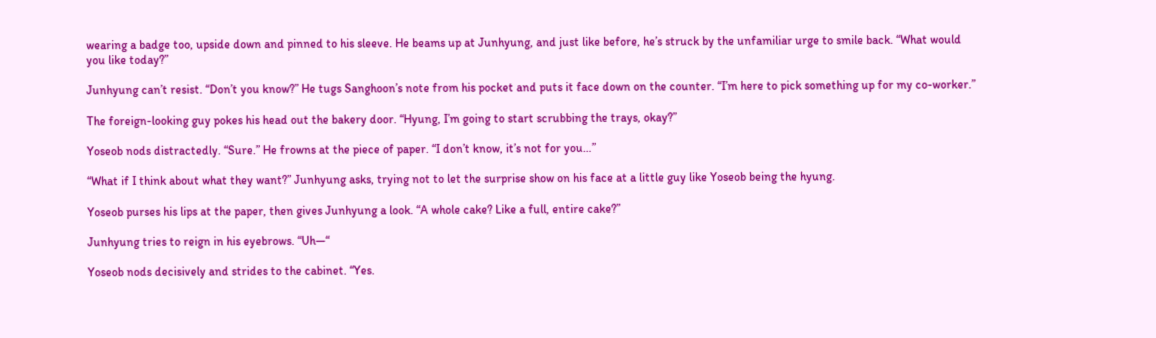wearing a badge too, upside down and pinned to his sleeve. He beams up at Junhyung, and just like before, he’s struck by the unfamiliar urge to smile back. “What would you like today?”

Junhyung can’t resist. “Don’t you know?” He tugs Sanghoon’s note from his pocket and puts it face down on the counter. “I’m here to pick something up for my co-worker.”

The foreign-looking guy pokes his head out the bakery door. “Hyung, I’m going to start scrubbing the trays, okay?”

Yoseob nods distractedly. “Sure.” He frowns at the piece of paper. “I don’t know, it’s not for you…”

“What if I think about what they want?” Junhyung asks, trying not to let the surprise show on his face at a little guy like Yoseob being the hyung.

Yoseob purses his lips at the paper, then gives Junhyung a look. “A whole cake? Like a full, entire cake?”

Junhyung tries to reign in his eyebrows. “Uh—“

Yoseob nods decisively and strides to the cabinet. “Yes.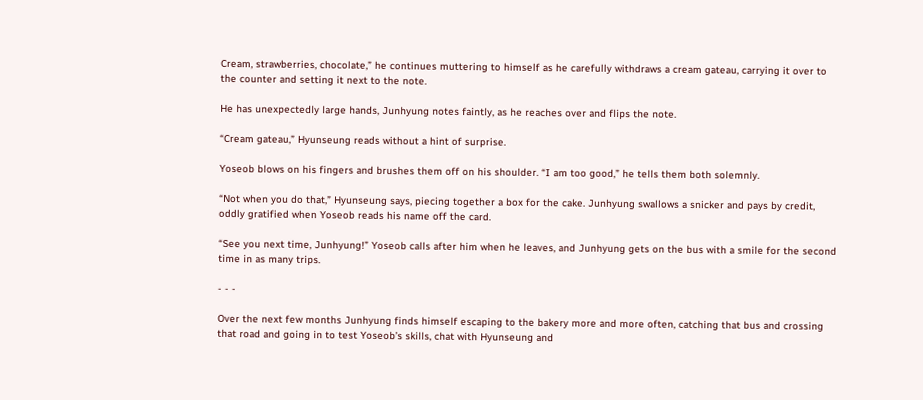Cream, strawberries, chocolate,” he continues muttering to himself as he carefully withdraws a cream gateau, carrying it over to the counter and setting it next to the note.

He has unexpectedly large hands, Junhyung notes faintly, as he reaches over and flips the note.

“Cream gateau,” Hyunseung reads without a hint of surprise.

Yoseob blows on his fingers and brushes them off on his shoulder. “I am too good,” he tells them both solemnly.

“Not when you do that,” Hyunseung says, piecing together a box for the cake. Junhyung swallows a snicker and pays by credit, oddly gratified when Yoseob reads his name off the card.

“See you next time, Junhyung!” Yoseob calls after him when he leaves, and Junhyung gets on the bus with a smile for the second time in as many trips.

- - -

Over the next few months Junhyung finds himself escaping to the bakery more and more often, catching that bus and crossing that road and going in to test Yoseob’s skills, chat with Hyunseung and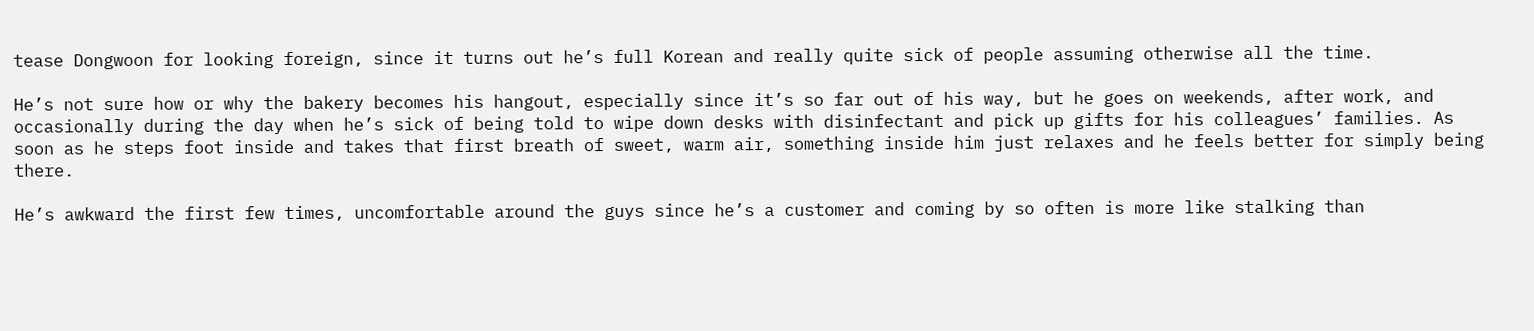tease Dongwoon for looking foreign, since it turns out he’s full Korean and really quite sick of people assuming otherwise all the time.

He’s not sure how or why the bakery becomes his hangout, especially since it’s so far out of his way, but he goes on weekends, after work, and occasionally during the day when he’s sick of being told to wipe down desks with disinfectant and pick up gifts for his colleagues’ families. As soon as he steps foot inside and takes that first breath of sweet, warm air, something inside him just relaxes and he feels better for simply being there.

He’s awkward the first few times, uncomfortable around the guys since he’s a customer and coming by so often is more like stalking than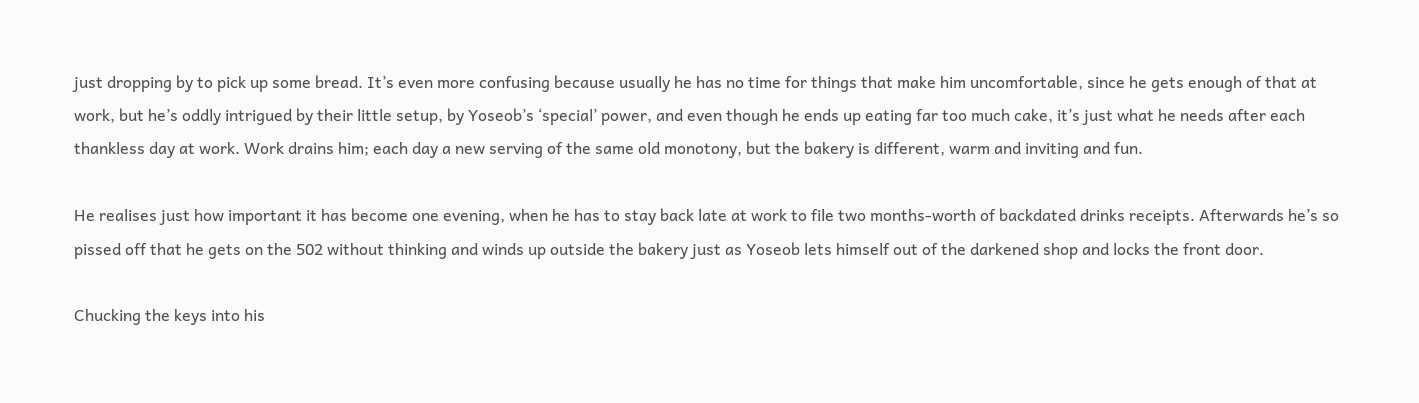just dropping by to pick up some bread. It’s even more confusing because usually he has no time for things that make him uncomfortable, since he gets enough of that at work, but he’s oddly intrigued by their little setup, by Yoseob’s ‘special’ power, and even though he ends up eating far too much cake, it’s just what he needs after each thankless day at work. Work drains him; each day a new serving of the same old monotony, but the bakery is different, warm and inviting and fun.

He realises just how important it has become one evening, when he has to stay back late at work to file two months-worth of backdated drinks receipts. Afterwards he’s so pissed off that he gets on the 502 without thinking and winds up outside the bakery just as Yoseob lets himself out of the darkened shop and locks the front door.

Chucking the keys into his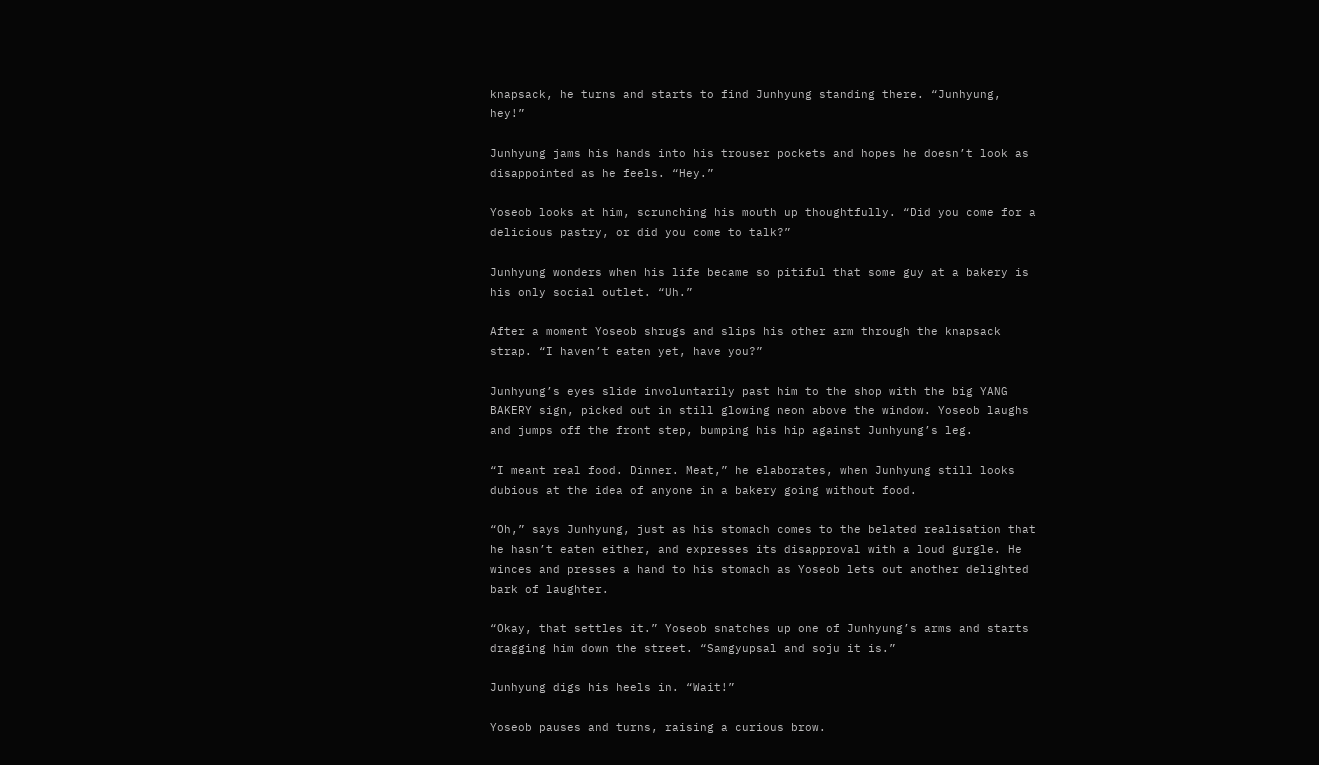knapsack, he turns and starts to find Junhyung standing there. “Junhyung, hey!”

Junhyung jams his hands into his trouser pockets and hopes he doesn’t look as disappointed as he feels. “Hey.”

Yoseob looks at him, scrunching his mouth up thoughtfully. “Did you come for a delicious pastry, or did you come to talk?”

Junhyung wonders when his life became so pitiful that some guy at a bakery is his only social outlet. “Uh.”

After a moment Yoseob shrugs and slips his other arm through the knapsack strap. “I haven’t eaten yet, have you?”

Junhyung’s eyes slide involuntarily past him to the shop with the big YANG BAKERY sign, picked out in still glowing neon above the window. Yoseob laughs and jumps off the front step, bumping his hip against Junhyung’s leg.

“I meant real food. Dinner. Meat,” he elaborates, when Junhyung still looks dubious at the idea of anyone in a bakery going without food.

“Oh,” says Junhyung, just as his stomach comes to the belated realisation that he hasn’t eaten either, and expresses its disapproval with a loud gurgle. He winces and presses a hand to his stomach as Yoseob lets out another delighted bark of laughter.

“Okay, that settles it.” Yoseob snatches up one of Junhyung’s arms and starts dragging him down the street. “Samgyupsal and soju it is.”

Junhyung digs his heels in. “Wait!”

Yoseob pauses and turns, raising a curious brow.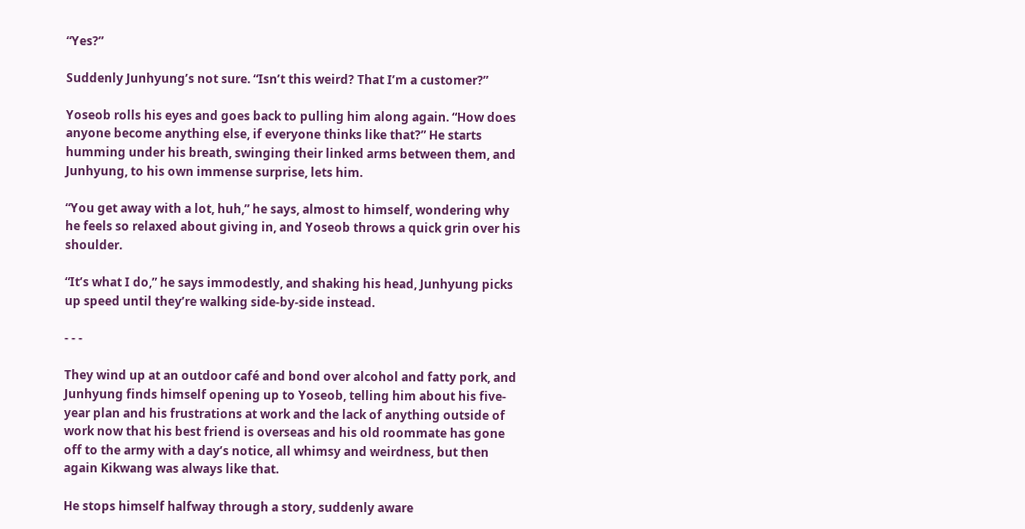“Yes?”

Suddenly Junhyung’s not sure. “Isn’t this weird? That I’m a customer?”

Yoseob rolls his eyes and goes back to pulling him along again. “How does anyone become anything else, if everyone thinks like that?” He starts humming under his breath, swinging their linked arms between them, and Junhyung, to his own immense surprise, lets him.

“You get away with a lot, huh,” he says, almost to himself, wondering why he feels so relaxed about giving in, and Yoseob throws a quick grin over his shoulder.

“It’s what I do,” he says immodestly, and shaking his head, Junhyung picks up speed until they’re walking side-by-side instead.

- - -

They wind up at an outdoor café and bond over alcohol and fatty pork, and Junhyung finds himself opening up to Yoseob, telling him about his five-year plan and his frustrations at work and the lack of anything outside of work now that his best friend is overseas and his old roommate has gone off to the army with a day’s notice, all whimsy and weirdness, but then again Kikwang was always like that.

He stops himself halfway through a story, suddenly aware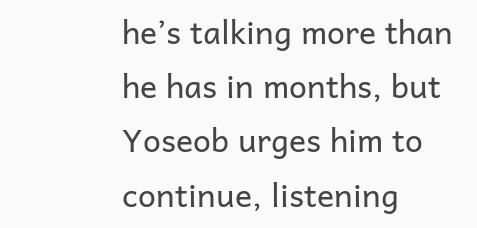he’s talking more than he has in months, but Yoseob urges him to continue, listening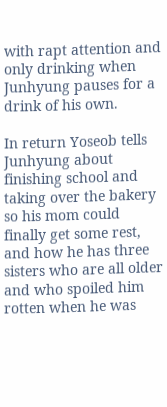with rapt attention and only drinking when Junhyung pauses for a drink of his own.

In return Yoseob tells Junhyung about finishing school and taking over the bakery so his mom could finally get some rest, and how he has three sisters who are all older and who spoiled him rotten when he was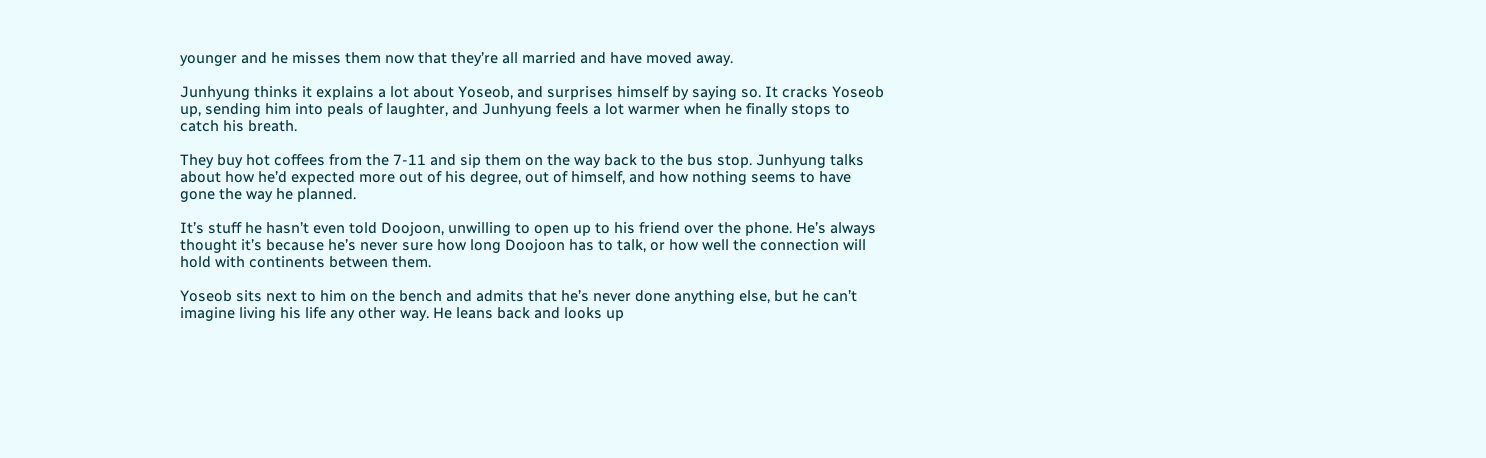younger and he misses them now that they’re all married and have moved away.

Junhyung thinks it explains a lot about Yoseob, and surprises himself by saying so. It cracks Yoseob up, sending him into peals of laughter, and Junhyung feels a lot warmer when he finally stops to catch his breath.

They buy hot coffees from the 7-11 and sip them on the way back to the bus stop. Junhyung talks about how he’d expected more out of his degree, out of himself, and how nothing seems to have gone the way he planned.

It’s stuff he hasn’t even told Doojoon, unwilling to open up to his friend over the phone. He’s always thought it’s because he’s never sure how long Doojoon has to talk, or how well the connection will hold with continents between them.

Yoseob sits next to him on the bench and admits that he’s never done anything else, but he can’t imagine living his life any other way. He leans back and looks up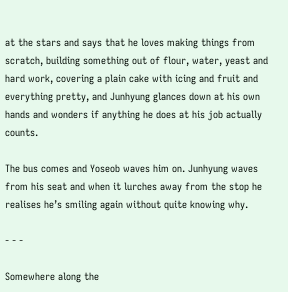at the stars and says that he loves making things from scratch, building something out of flour, water, yeast and hard work, covering a plain cake with icing and fruit and everything pretty, and Junhyung glances down at his own hands and wonders if anything he does at his job actually counts.

The bus comes and Yoseob waves him on. Junhyung waves from his seat and when it lurches away from the stop he realises he’s smiling again without quite knowing why.

- - -

Somewhere along the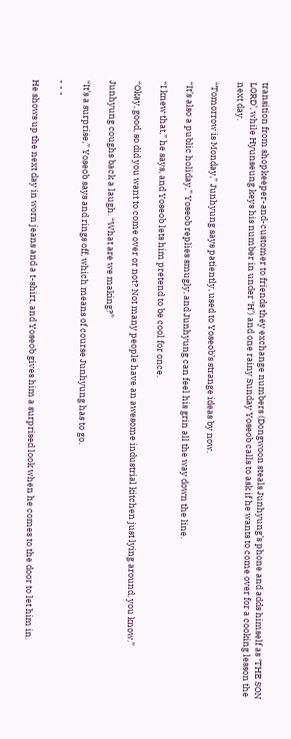transition from shopkeeper-and-customer to friends they exchange numbers (Dongwoon steals Junhyung’s phone and adds himself as ‘THE SON LORD’, while Hyunseung keys his number in under ‘H’) and one rainy Sunday Yoseob calls to ask if he wants to come over for a cooking lesson the next day.

“Tomorrow is Monday,” Junhyung says patiently, used to Yoseob’s strange ideas by now.

“It’s also a public holiday,” Yoseob replies smugly, and Junhyung can feel his grin all the way down the line.

“I knew that,” he says, and Yoseob lets him pretend to be cool for once.

“Okay, good, so did you want to come over or not? Not many people have an awesome industrial kitchen just lying around, you know.”

Junhyung coughs back a laugh. “What are we making?”

“It’s a surprise,” Yoseob says and rings off, which means of course Junhyung has to go.

- - -

He shows up the next day in worn jeans and a t-shirt, and Yoseob gives him a surprised look when he comes to the door to let him in.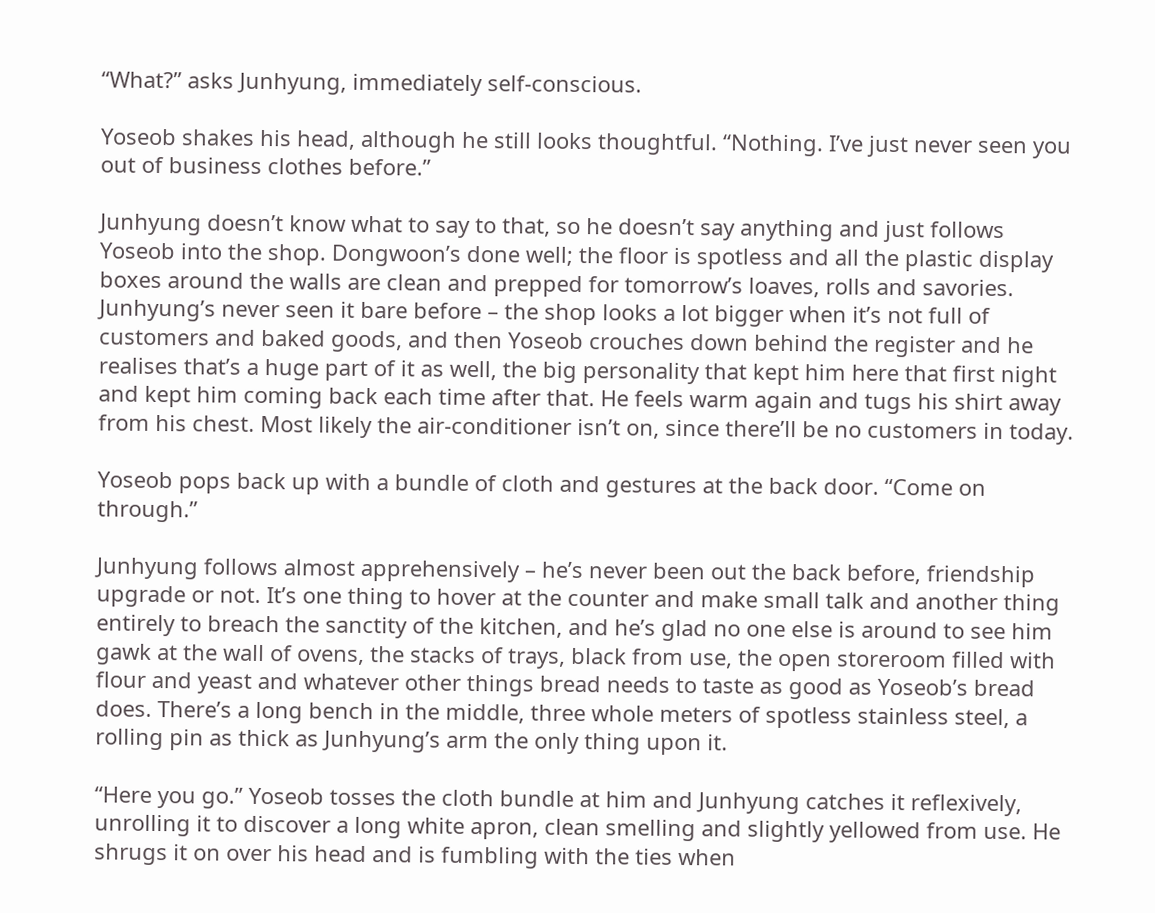“What?” asks Junhyung, immediately self-conscious.

Yoseob shakes his head, although he still looks thoughtful. “Nothing. I’ve just never seen you out of business clothes before.”

Junhyung doesn’t know what to say to that, so he doesn’t say anything and just follows Yoseob into the shop. Dongwoon’s done well; the floor is spotless and all the plastic display boxes around the walls are clean and prepped for tomorrow’s loaves, rolls and savories. Junhyung’s never seen it bare before – the shop looks a lot bigger when it’s not full of customers and baked goods, and then Yoseob crouches down behind the register and he realises that’s a huge part of it as well, the big personality that kept him here that first night and kept him coming back each time after that. He feels warm again and tugs his shirt away from his chest. Most likely the air-conditioner isn’t on, since there’ll be no customers in today.

Yoseob pops back up with a bundle of cloth and gestures at the back door. “Come on through.”

Junhyung follows almost apprehensively – he’s never been out the back before, friendship upgrade or not. It’s one thing to hover at the counter and make small talk and another thing entirely to breach the sanctity of the kitchen, and he’s glad no one else is around to see him gawk at the wall of ovens, the stacks of trays, black from use, the open storeroom filled with flour and yeast and whatever other things bread needs to taste as good as Yoseob’s bread does. There’s a long bench in the middle, three whole meters of spotless stainless steel, a rolling pin as thick as Junhyung’s arm the only thing upon it.

“Here you go.” Yoseob tosses the cloth bundle at him and Junhyung catches it reflexively, unrolling it to discover a long white apron, clean smelling and slightly yellowed from use. He shrugs it on over his head and is fumbling with the ties when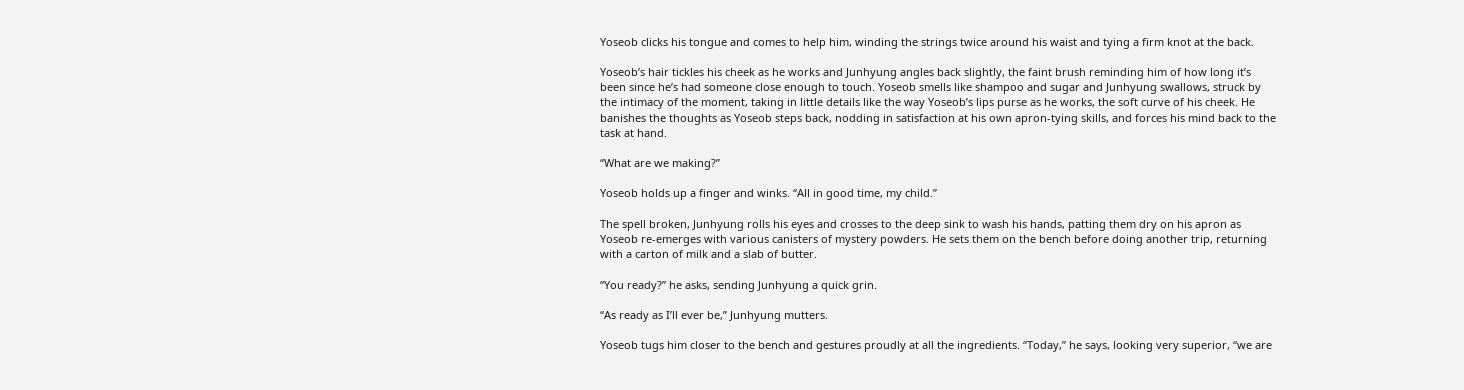Yoseob clicks his tongue and comes to help him, winding the strings twice around his waist and tying a firm knot at the back.

Yoseob’s hair tickles his cheek as he works and Junhyung angles back slightly, the faint brush reminding him of how long it’s been since he’s had someone close enough to touch. Yoseob smells like shampoo and sugar and Junhyung swallows, struck by the intimacy of the moment, taking in little details like the way Yoseob’s lips purse as he works, the soft curve of his cheek. He banishes the thoughts as Yoseob steps back, nodding in satisfaction at his own apron-tying skills, and forces his mind back to the task at hand.

“What are we making?”

Yoseob holds up a finger and winks. “All in good time, my child.”

The spell broken, Junhyung rolls his eyes and crosses to the deep sink to wash his hands, patting them dry on his apron as Yoseob re-emerges with various canisters of mystery powders. He sets them on the bench before doing another trip, returning with a carton of milk and a slab of butter.

“You ready?” he asks, sending Junhyung a quick grin.

“As ready as I’ll ever be,” Junhyung mutters.

Yoseob tugs him closer to the bench and gestures proudly at all the ingredients. “Today,” he says, looking very superior, “we are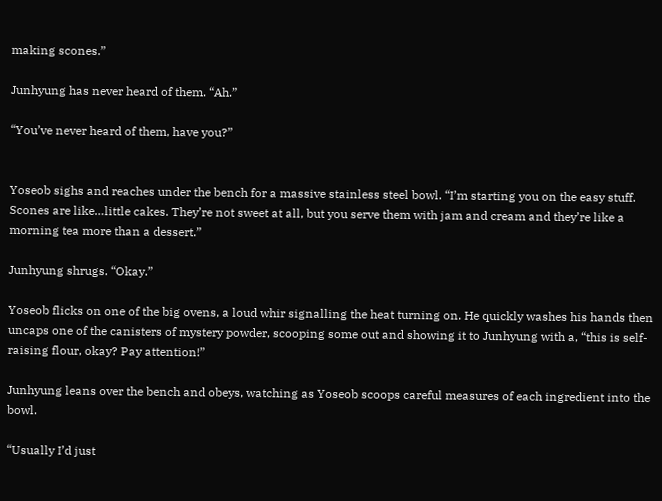making scones.”

Junhyung has never heard of them. “Ah.”

“You’ve never heard of them, have you?”


Yoseob sighs and reaches under the bench for a massive stainless steel bowl. “I’m starting you on the easy stuff. Scones are like…little cakes. They’re not sweet at all, but you serve them with jam and cream and they’re like a morning tea more than a dessert.”

Junhyung shrugs. “Okay.”

Yoseob flicks on one of the big ovens, a loud whir signalling the heat turning on. He quickly washes his hands then uncaps one of the canisters of mystery powder, scooping some out and showing it to Junhyung with a, “this is self-raising flour, okay? Pay attention!”

Junhyung leans over the bench and obeys, watching as Yoseob scoops careful measures of each ingredient into the bowl.

“Usually I’d just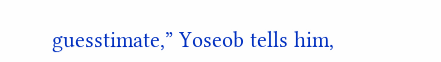guesstimate,” Yoseob tells him,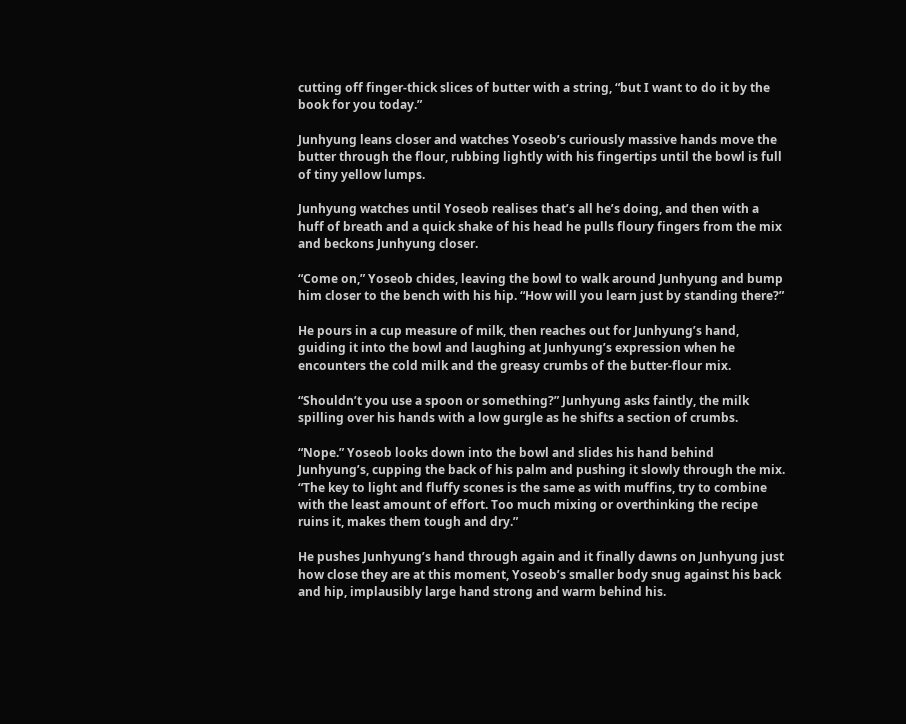cutting off finger-thick slices of butter with a string, “but I want to do it by the book for you today.”

Junhyung leans closer and watches Yoseob’s curiously massive hands move the butter through the flour, rubbing lightly with his fingertips until the bowl is full of tiny yellow lumps.

Junhyung watches until Yoseob realises that’s all he’s doing, and then with a huff of breath and a quick shake of his head he pulls floury fingers from the mix and beckons Junhyung closer.

“Come on,” Yoseob chides, leaving the bowl to walk around Junhyung and bump him closer to the bench with his hip. “How will you learn just by standing there?”

He pours in a cup measure of milk, then reaches out for Junhyung’s hand, guiding it into the bowl and laughing at Junhyung’s expression when he encounters the cold milk and the greasy crumbs of the butter-flour mix.

“Shouldn’t you use a spoon or something?” Junhyung asks faintly, the milk spilling over his hands with a low gurgle as he shifts a section of crumbs.

“Nope.” Yoseob looks down into the bowl and slides his hand behind Junhyung’s, cupping the back of his palm and pushing it slowly through the mix. “The key to light and fluffy scones is the same as with muffins, try to combine with the least amount of effort. Too much mixing or overthinking the recipe ruins it, makes them tough and dry.”

He pushes Junhyung’s hand through again and it finally dawns on Junhyung just how close they are at this moment, Yoseob’s smaller body snug against his back and hip, implausibly large hand strong and warm behind his.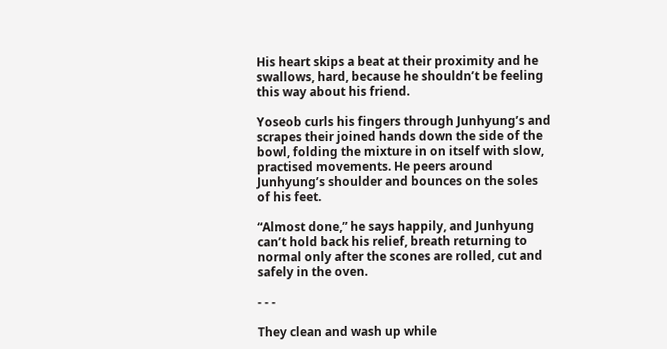His heart skips a beat at their proximity and he swallows, hard, because he shouldn’t be feeling this way about his friend.

Yoseob curls his fingers through Junhyung’s and scrapes their joined hands down the side of the bowl, folding the mixture in on itself with slow, practised movements. He peers around Junhyung’s shoulder and bounces on the soles of his feet.

“Almost done,” he says happily, and Junhyung can’t hold back his relief, breath returning to normal only after the scones are rolled, cut and safely in the oven.

- - -

They clean and wash up while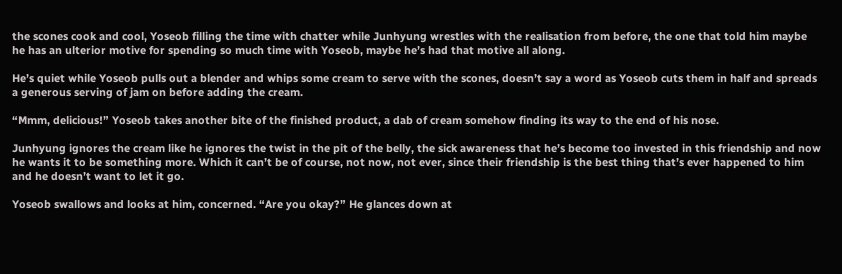the scones cook and cool, Yoseob filling the time with chatter while Junhyung wrestles with the realisation from before, the one that told him maybe he has an ulterior motive for spending so much time with Yoseob, maybe he’s had that motive all along.

He’s quiet while Yoseob pulls out a blender and whips some cream to serve with the scones, doesn’t say a word as Yoseob cuts them in half and spreads a generous serving of jam on before adding the cream.

“Mmm, delicious!” Yoseob takes another bite of the finished product, a dab of cream somehow finding its way to the end of his nose.

Junhyung ignores the cream like he ignores the twist in the pit of the belly, the sick awareness that he’s become too invested in this friendship and now he wants it to be something more. Which it can’t be of course, not now, not ever, since their friendship is the best thing that’s ever happened to him and he doesn’t want to let it go.

Yoseob swallows and looks at him, concerned. “Are you okay?” He glances down at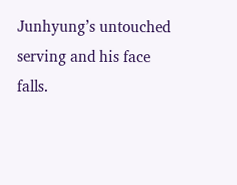Junhyung’s untouched serving and his face falls.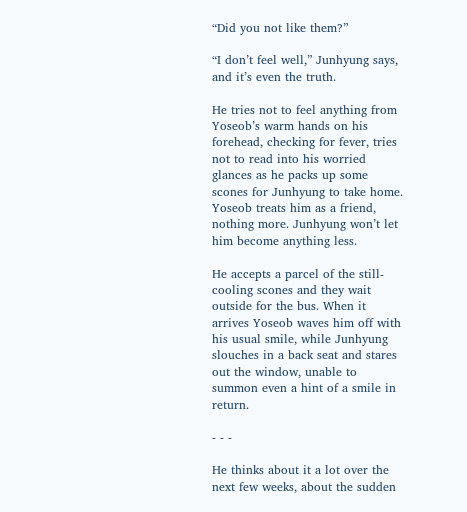“Did you not like them?”

“I don’t feel well,” Junhyung says, and it’s even the truth.

He tries not to feel anything from Yoseob’s warm hands on his forehead, checking for fever, tries not to read into his worried glances as he packs up some scones for Junhyung to take home. Yoseob treats him as a friend, nothing more. Junhyung won’t let him become anything less.

He accepts a parcel of the still-cooling scones and they wait outside for the bus. When it arrives Yoseob waves him off with his usual smile, while Junhyung slouches in a back seat and stares out the window, unable to summon even a hint of a smile in return.

- - -

He thinks about it a lot over the next few weeks, about the sudden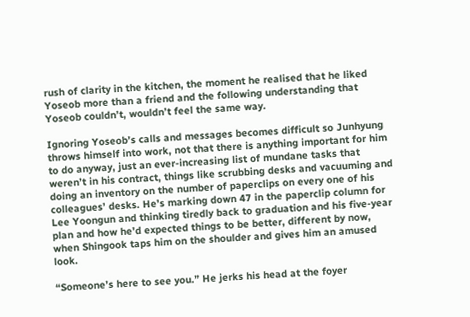rush of clarity in the kitchen, the moment he realised that he liked Yoseob more than a friend and the following understanding that Yoseob couldn’t, wouldn’t feel the same way.

Ignoring Yoseob’s calls and messages becomes difficult so Junhyung throws himself into work, not that there is anything important for him to do anyway, just an ever-increasing list of mundane tasks that weren’t in his contract, things like scrubbing desks and vacuuming and doing an inventory on the number of paperclips on every one of his colleagues’ desks. He’s marking down 47 in the paperclip column for Lee Yoongun and thinking tiredly back to graduation and his five-year plan and how he’d expected things to be better, different by now, when Shingook taps him on the shoulder and gives him an amused look.

“Someone’s here to see you.” He jerks his head at the foyer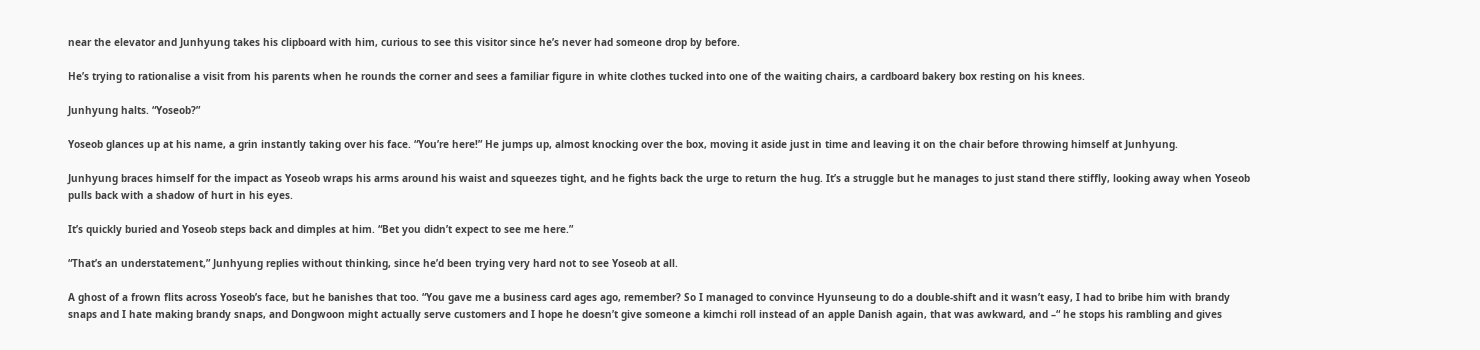near the elevator and Junhyung takes his clipboard with him, curious to see this visitor since he’s never had someone drop by before.

He’s trying to rationalise a visit from his parents when he rounds the corner and sees a familiar figure in white clothes tucked into one of the waiting chairs, a cardboard bakery box resting on his knees.

Junhyung halts. “Yoseob?”

Yoseob glances up at his name, a grin instantly taking over his face. “You’re here!” He jumps up, almost knocking over the box, moving it aside just in time and leaving it on the chair before throwing himself at Junhyung.

Junhyung braces himself for the impact as Yoseob wraps his arms around his waist and squeezes tight, and he fights back the urge to return the hug. It’s a struggle but he manages to just stand there stiffly, looking away when Yoseob pulls back with a shadow of hurt in his eyes.

It’s quickly buried and Yoseob steps back and dimples at him. “Bet you didn’t expect to see me here.”

“That’s an understatement,” Junhyung replies without thinking, since he’d been trying very hard not to see Yoseob at all.

A ghost of a frown flits across Yoseob’s face, but he banishes that too. “You gave me a business card ages ago, remember? So I managed to convince Hyunseung to do a double-shift and it wasn’t easy, I had to bribe him with brandy snaps and I hate making brandy snaps, and Dongwoon might actually serve customers and I hope he doesn’t give someone a kimchi roll instead of an apple Danish again, that was awkward, and –“ he stops his rambling and gives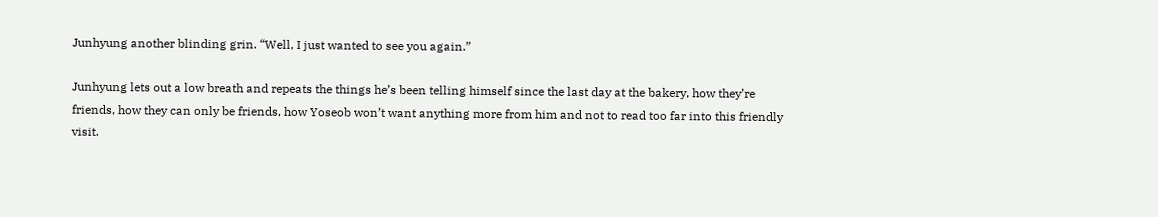Junhyung another blinding grin. “Well, I just wanted to see you again.”

Junhyung lets out a low breath and repeats the things he’s been telling himself since the last day at the bakery, how they’re friends, how they can only be friends, how Yoseob won’t want anything more from him and not to read too far into this friendly visit.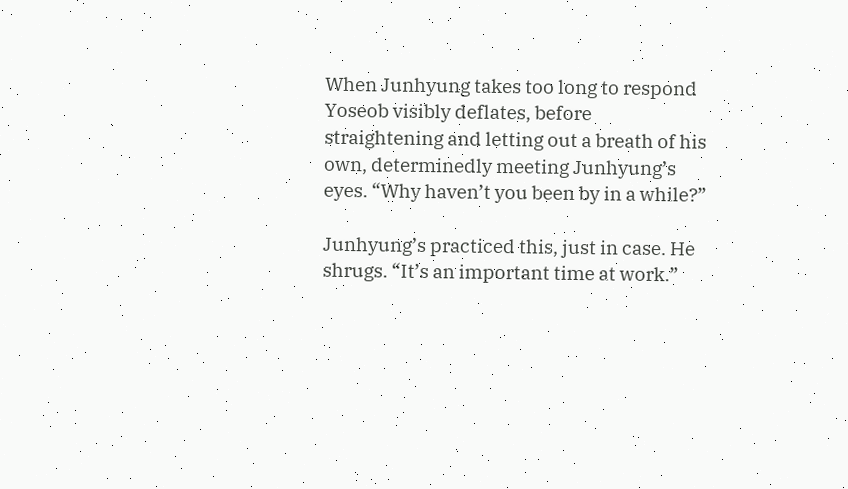When Junhyung takes too long to respond Yoseob visibly deflates, before straightening and letting out a breath of his own, determinedly meeting Junhyung’s eyes. “Why haven’t you been by in a while?”

Junhyung’s practiced this, just in case. He shrugs. “It’s an important time at work.”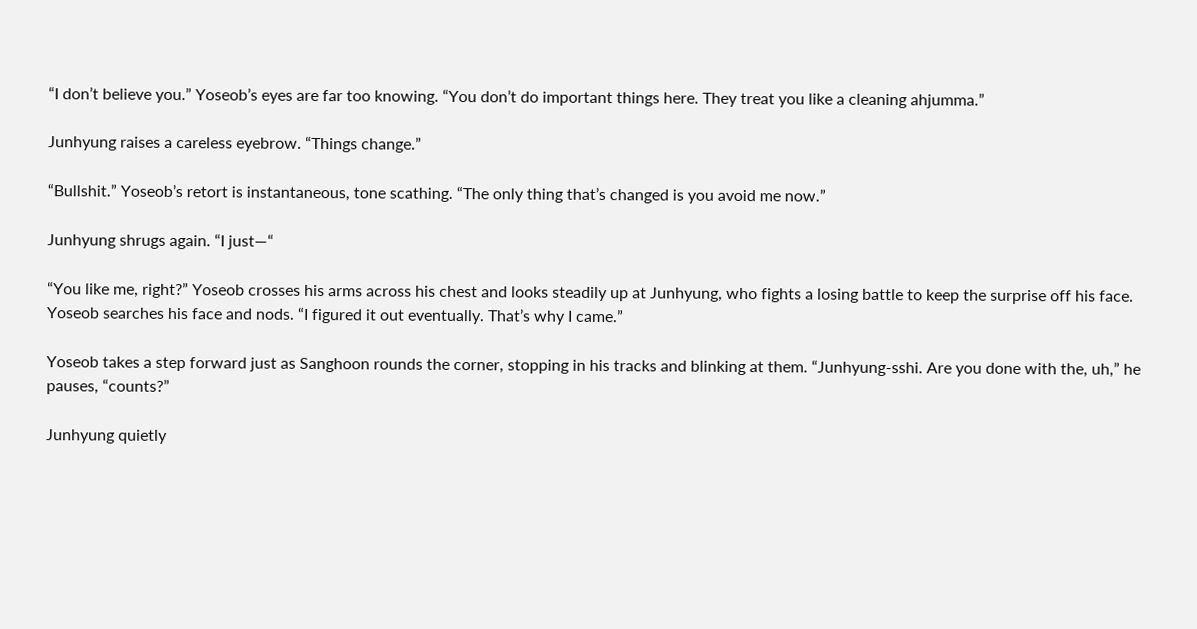“I don’t believe you.” Yoseob’s eyes are far too knowing. “You don’t do important things here. They treat you like a cleaning ahjumma.”

Junhyung raises a careless eyebrow. “Things change.”

“Bullshit.” Yoseob’s retort is instantaneous, tone scathing. “The only thing that’s changed is you avoid me now.”

Junhyung shrugs again. “I just—“

“You like me, right?” Yoseob crosses his arms across his chest and looks steadily up at Junhyung, who fights a losing battle to keep the surprise off his face. Yoseob searches his face and nods. “I figured it out eventually. That’s why I came.”

Yoseob takes a step forward just as Sanghoon rounds the corner, stopping in his tracks and blinking at them. “Junhyung-sshi. Are you done with the, uh,” he pauses, “counts?”

Junhyung quietly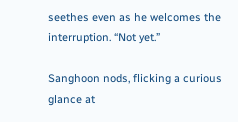seethes even as he welcomes the interruption. “Not yet.”

Sanghoon nods, flicking a curious glance at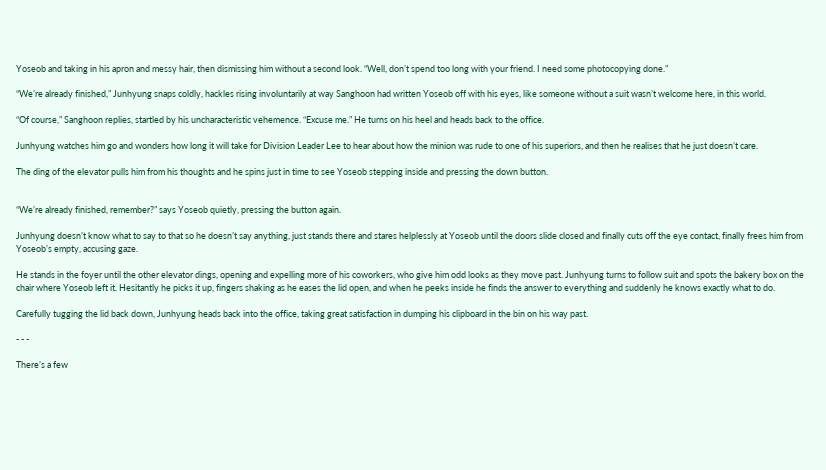Yoseob and taking in his apron and messy hair, then dismissing him without a second look. “Well, don’t spend too long with your friend. I need some photocopying done.”

“We’re already finished,” Junhyung snaps coldly, hackles rising involuntarily at way Sanghoon had written Yoseob off with his eyes, like someone without a suit wasn’t welcome here, in this world.

“Of course,” Sanghoon replies, startled by his uncharacteristic vehemence. “Excuse me.” He turns on his heel and heads back to the office.

Junhyung watches him go and wonders how long it will take for Division Leader Lee to hear about how the minion was rude to one of his superiors, and then he realises that he just doesn’t care.

The ding of the elevator pulls him from his thoughts and he spins just in time to see Yoseob stepping inside and pressing the down button.


“We’re already finished, remember?” says Yoseob quietly, pressing the button again.

Junhyung doesn’t know what to say to that so he doesn’t say anything, just stands there and stares helplessly at Yoseob until the doors slide closed and finally cuts off the eye contact, finally frees him from Yoseob’s empty, accusing gaze.

He stands in the foyer until the other elevator dings, opening and expelling more of his coworkers, who give him odd looks as they move past. Junhyung turns to follow suit and spots the bakery box on the chair where Yoseob left it. Hesitantly he picks it up, fingers shaking as he eases the lid open, and when he peeks inside he finds the answer to everything and suddenly he knows exactly what to do.

Carefully tugging the lid back down, Junhyung heads back into the office, taking great satisfaction in dumping his clipboard in the bin on his way past.

- - -

There’s a few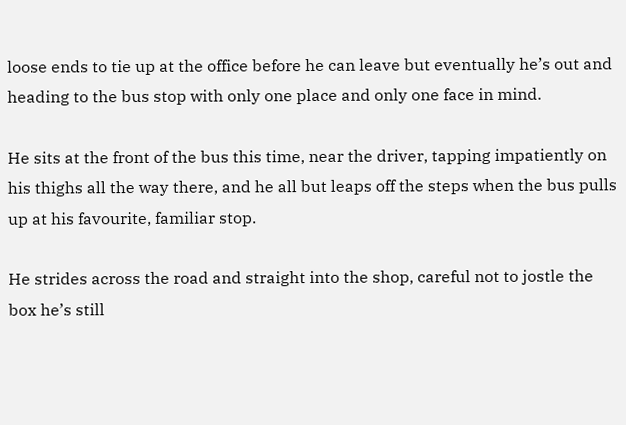loose ends to tie up at the office before he can leave but eventually he’s out and heading to the bus stop with only one place and only one face in mind.

He sits at the front of the bus this time, near the driver, tapping impatiently on his thighs all the way there, and he all but leaps off the steps when the bus pulls up at his favourite, familiar stop.

He strides across the road and straight into the shop, careful not to jostle the box he’s still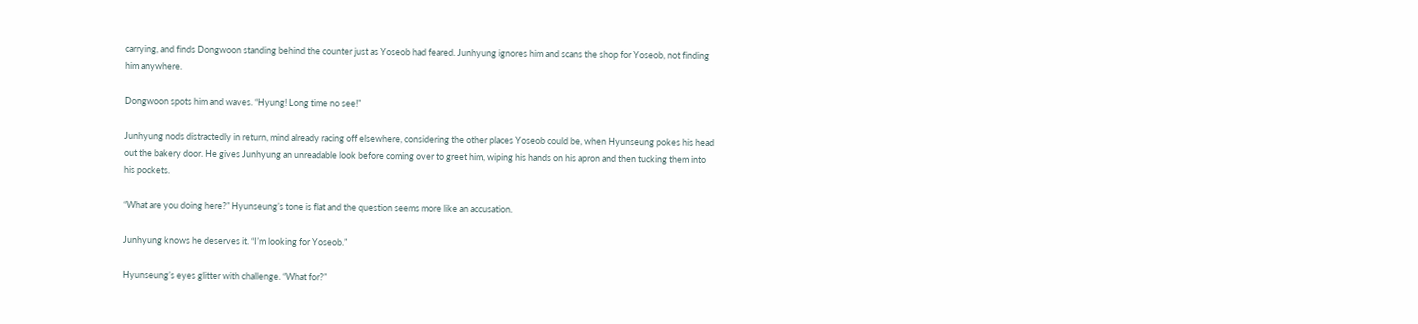carrying, and finds Dongwoon standing behind the counter just as Yoseob had feared. Junhyung ignores him and scans the shop for Yoseob, not finding him anywhere.

Dongwoon spots him and waves. “Hyung! Long time no see!”

Junhyung nods distractedly in return, mind already racing off elsewhere, considering the other places Yoseob could be, when Hyunseung pokes his head out the bakery door. He gives Junhyung an unreadable look before coming over to greet him, wiping his hands on his apron and then tucking them into his pockets.

“What are you doing here?” Hyunseung’s tone is flat and the question seems more like an accusation.

Junhyung knows he deserves it. “I’m looking for Yoseob.”

Hyunseung’s eyes glitter with challenge. “What for?”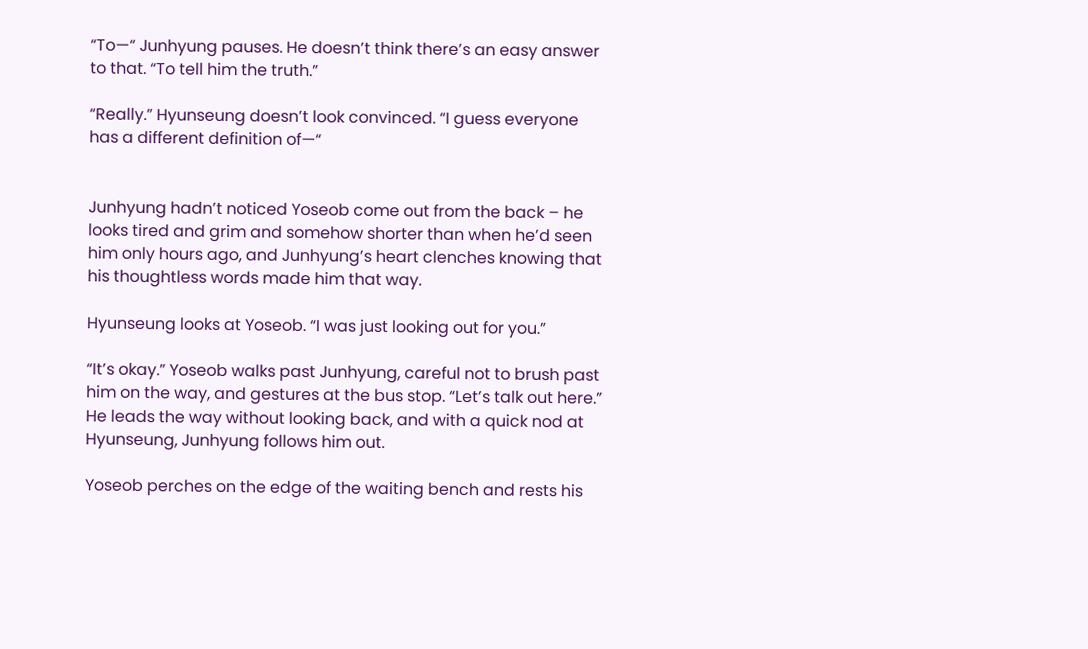“To—“ Junhyung pauses. He doesn’t think there’s an easy answer to that. “To tell him the truth.”

“Really.” Hyunseung doesn’t look convinced. “I guess everyone has a different definition of—“


Junhyung hadn’t noticed Yoseob come out from the back – he looks tired and grim and somehow shorter than when he’d seen him only hours ago, and Junhyung’s heart clenches knowing that his thoughtless words made him that way.

Hyunseung looks at Yoseob. “I was just looking out for you.”

“It’s okay.” Yoseob walks past Junhyung, careful not to brush past him on the way, and gestures at the bus stop. “Let’s talk out here.” He leads the way without looking back, and with a quick nod at Hyunseung, Junhyung follows him out.

Yoseob perches on the edge of the waiting bench and rests his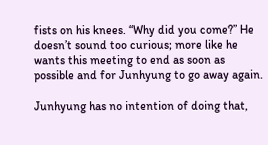fists on his knees. “Why did you come?” He doesn’t sound too curious; more like he wants this meeting to end as soon as possible and for Junhyung to go away again.

Junhyung has no intention of doing that,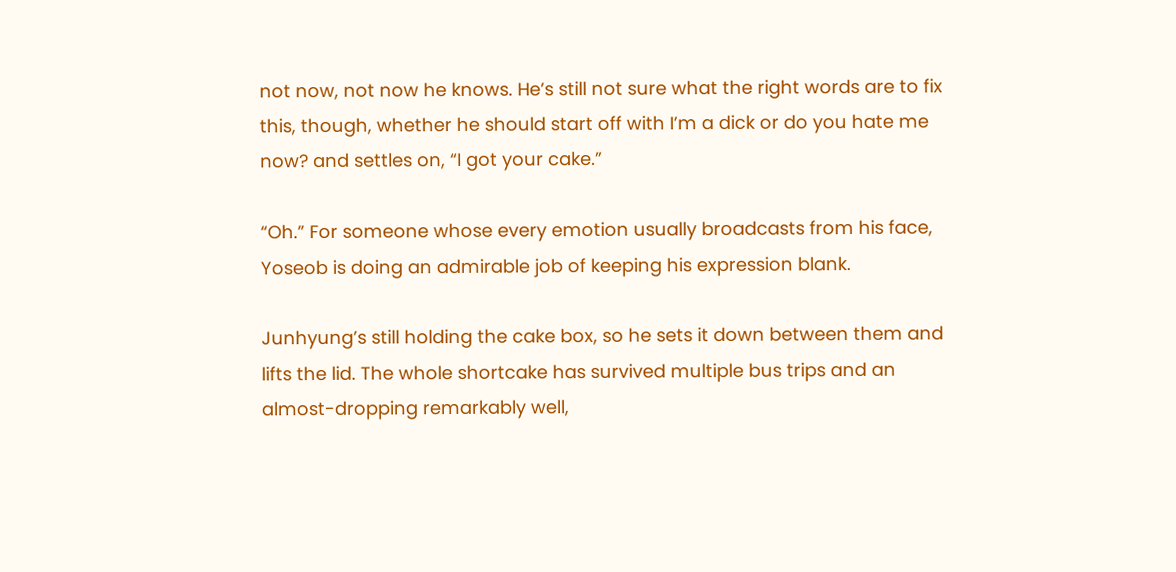not now, not now he knows. He’s still not sure what the right words are to fix this, though, whether he should start off with I’m a dick or do you hate me now? and settles on, “I got your cake.”

“Oh.” For someone whose every emotion usually broadcasts from his face, Yoseob is doing an admirable job of keeping his expression blank.

Junhyung’s still holding the cake box, so he sets it down between them and lifts the lid. The whole shortcake has survived multiple bus trips and an almost-dropping remarkably well,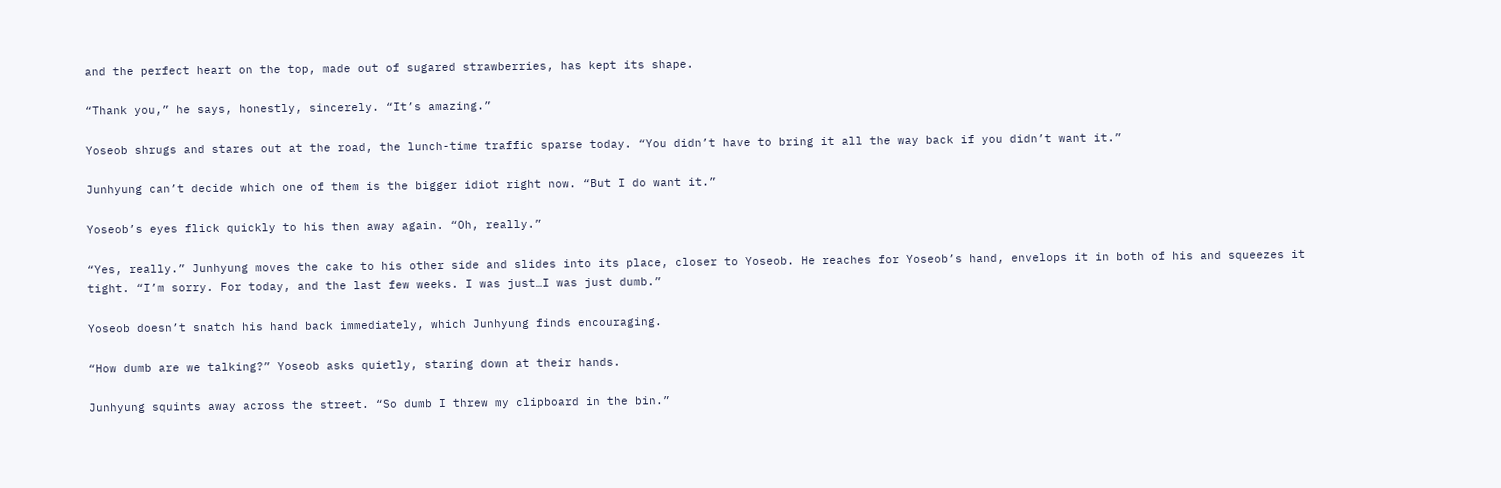and the perfect heart on the top, made out of sugared strawberries, has kept its shape.

“Thank you,” he says, honestly, sincerely. “It’s amazing.”

Yoseob shrugs and stares out at the road, the lunch-time traffic sparse today. “You didn’t have to bring it all the way back if you didn’t want it.”

Junhyung can’t decide which one of them is the bigger idiot right now. “But I do want it.”

Yoseob’s eyes flick quickly to his then away again. “Oh, really.”

“Yes, really.” Junhyung moves the cake to his other side and slides into its place, closer to Yoseob. He reaches for Yoseob’s hand, envelops it in both of his and squeezes it tight. “I’m sorry. For today, and the last few weeks. I was just…I was just dumb.”

Yoseob doesn’t snatch his hand back immediately, which Junhyung finds encouraging.

“How dumb are we talking?” Yoseob asks quietly, staring down at their hands.

Junhyung squints away across the street. “So dumb I threw my clipboard in the bin.”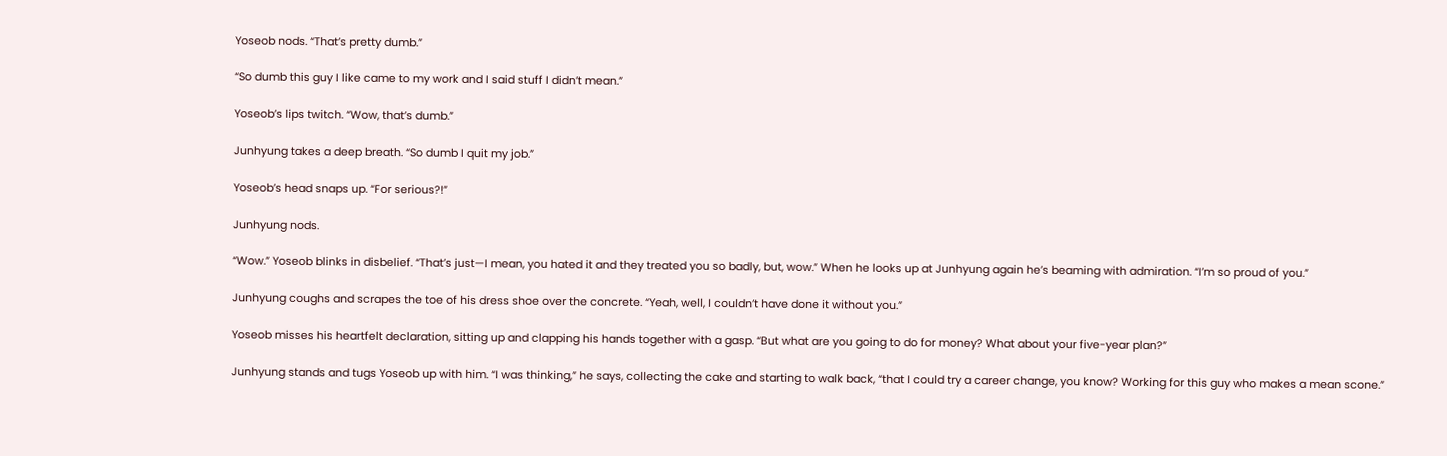Yoseob nods. “That’s pretty dumb.”

“So dumb this guy I like came to my work and I said stuff I didn’t mean.”

Yoseob’s lips twitch. “Wow, that’s dumb.”

Junhyung takes a deep breath. “So dumb I quit my job.”

Yoseob’s head snaps up. “For serious?!”

Junhyung nods.

“Wow.” Yoseob blinks in disbelief. “That’s just—I mean, you hated it and they treated you so badly, but, wow.” When he looks up at Junhyung again he’s beaming with admiration. “I’m so proud of you.”

Junhyung coughs and scrapes the toe of his dress shoe over the concrete. “Yeah, well, I couldn’t have done it without you.”

Yoseob misses his heartfelt declaration, sitting up and clapping his hands together with a gasp. “But what are you going to do for money? What about your five-year plan?”

Junhyung stands and tugs Yoseob up with him. “I was thinking,” he says, collecting the cake and starting to walk back, “that I could try a career change, you know? Working for this guy who makes a mean scone.”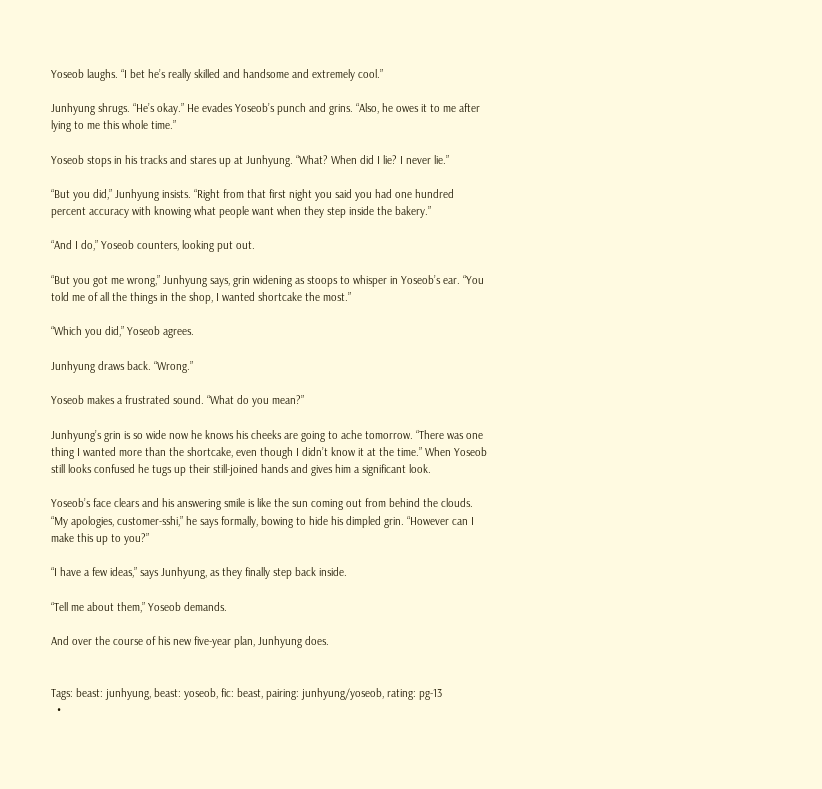Yoseob laughs. “I bet he’s really skilled and handsome and extremely cool.”

Junhyung shrugs. “He’s okay.” He evades Yoseob’s punch and grins. “Also, he owes it to me after lying to me this whole time.”

Yoseob stops in his tracks and stares up at Junhyung. “What? When did I lie? I never lie.”

“But you did,” Junhyung insists. “Right from that first night you said you had one hundred percent accuracy with knowing what people want when they step inside the bakery.”

“And I do,” Yoseob counters, looking put out.

“But you got me wrong,” Junhyung says, grin widening as stoops to whisper in Yoseob’s ear. “You told me of all the things in the shop, I wanted shortcake the most.”

“Which you did,” Yoseob agrees.

Junhyung draws back. “Wrong.”

Yoseob makes a frustrated sound. “What do you mean?”

Junhyung’s grin is so wide now he knows his cheeks are going to ache tomorrow. “There was one thing I wanted more than the shortcake, even though I didn’t know it at the time.” When Yoseob still looks confused he tugs up their still-joined hands and gives him a significant look.

Yoseob’s face clears and his answering smile is like the sun coming out from behind the clouds. “My apologies, customer-sshi,” he says formally, bowing to hide his dimpled grin. “However can I make this up to you?”

“I have a few ideas,” says Junhyung, as they finally step back inside.

“Tell me about them,” Yoseob demands.

And over the course of his new five-year plan, Junhyung does.


Tags: beast: junhyung, beast: yoseob, fic: beast, pairing: junhyung/yoseob, rating: pg-13
  •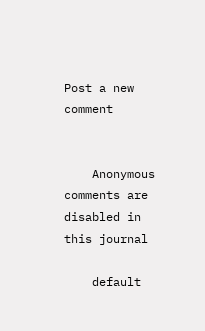Post a new comment


    Anonymous comments are disabled in this journal

    default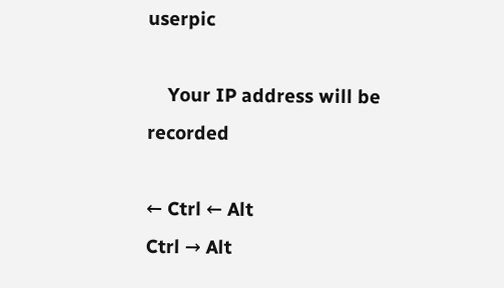userpic

    Your IP address will be recorded

← Ctrl ← Alt
Ctrl → Alt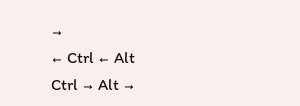→
← Ctrl ← Alt
Ctrl → Alt →